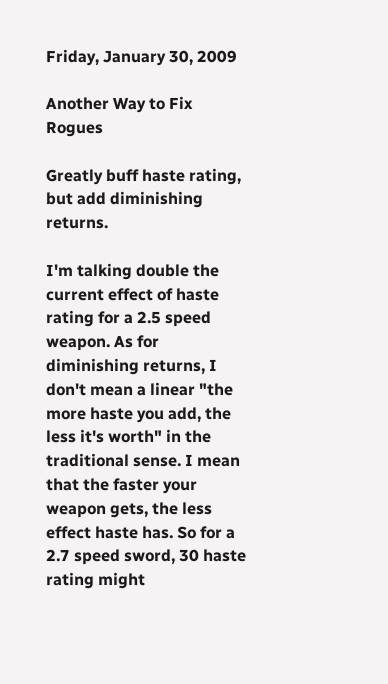Friday, January 30, 2009

Another Way to Fix Rogues

Greatly buff haste rating, but add diminishing returns.

I'm talking double the current effect of haste rating for a 2.5 speed weapon. As for diminishing returns, I don't mean a linear "the more haste you add, the less it's worth" in the traditional sense. I mean that the faster your weapon gets, the less effect haste has. So for a 2.7 speed sword, 30 haste rating might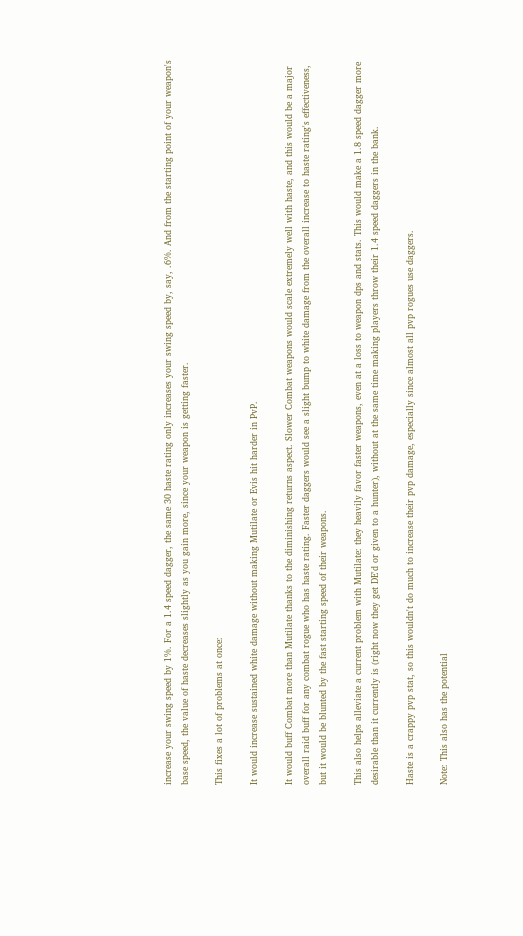increase your swing speed by 1%. For a 1.4 speed dagger, the same 30 haste rating only increases your swing speed by, say, .6%. And from the starting point of your weapon's base speed, the value of haste decreases slightly as you gain more, since your weapon is getting faster.

This fixes a lot of problems at once:

It would increase sustained white damage without making Mutilate or Evis hit harder in PvP.

It would buff Combat more than Mutilate thanks to the diminishing returns aspect. Slower Combat weapons would scale extremely well with haste, and this would be a major overall raid buff for any combat rogue who has haste rating. Faster daggers would see a slight bump to white damage from the overall increase to haste rating's effectiveness, but it would be blunted by the fast starting speed of their weapons.

This also helps alleviate a current problem with Mutilate: they heavily favor faster weapons, even at a loss to weapon dps and stats. This would make a 1.8 speed dagger more desirable than it currently is (right now they get DE'd or given to a hunter), without at the same time making players throw their 1.4 speed daggers in the bank.

Haste is a crappy pvp stat, so this wouldn't do much to increase their pvp damage, especially since almost all pvp rogues use daggers.

Note: This also has the potential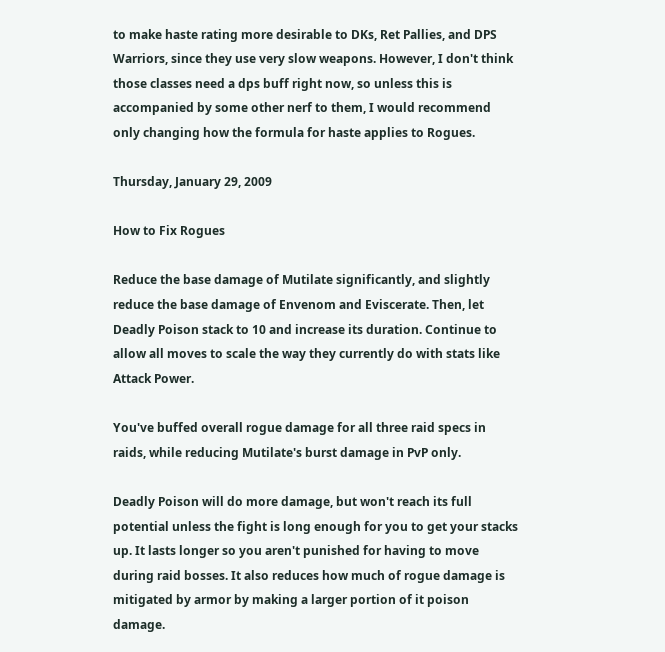to make haste rating more desirable to DKs, Ret Pallies, and DPS Warriors, since they use very slow weapons. However, I don't think those classes need a dps buff right now, so unless this is accompanied by some other nerf to them, I would recommend only changing how the formula for haste applies to Rogues.

Thursday, January 29, 2009

How to Fix Rogues

Reduce the base damage of Mutilate significantly, and slightly reduce the base damage of Envenom and Eviscerate. Then, let Deadly Poison stack to 10 and increase its duration. Continue to allow all moves to scale the way they currently do with stats like Attack Power.

You've buffed overall rogue damage for all three raid specs in raids, while reducing Mutilate's burst damage in PvP only.

Deadly Poison will do more damage, but won't reach its full potential unless the fight is long enough for you to get your stacks up. It lasts longer so you aren't punished for having to move during raid bosses. It also reduces how much of rogue damage is mitigated by armor by making a larger portion of it poison damage.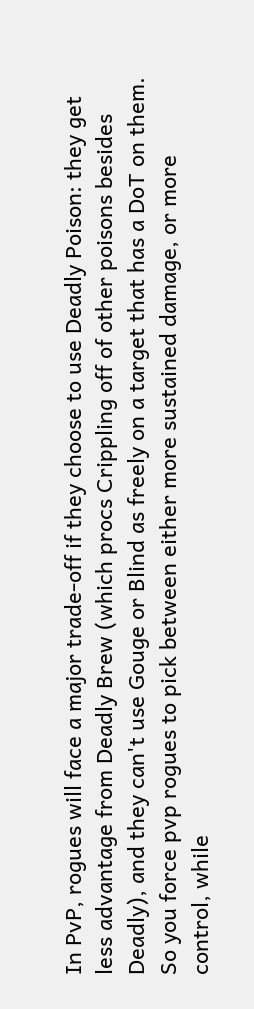In PvP, rogues will face a major trade-off if they choose to use Deadly Poison: they get less advantage from Deadly Brew (which procs Crippling off of other poisons besides Deadly), and they can't use Gouge or Blind as freely on a target that has a DoT on them. So you force pvp rogues to pick between either more sustained damage, or more control, while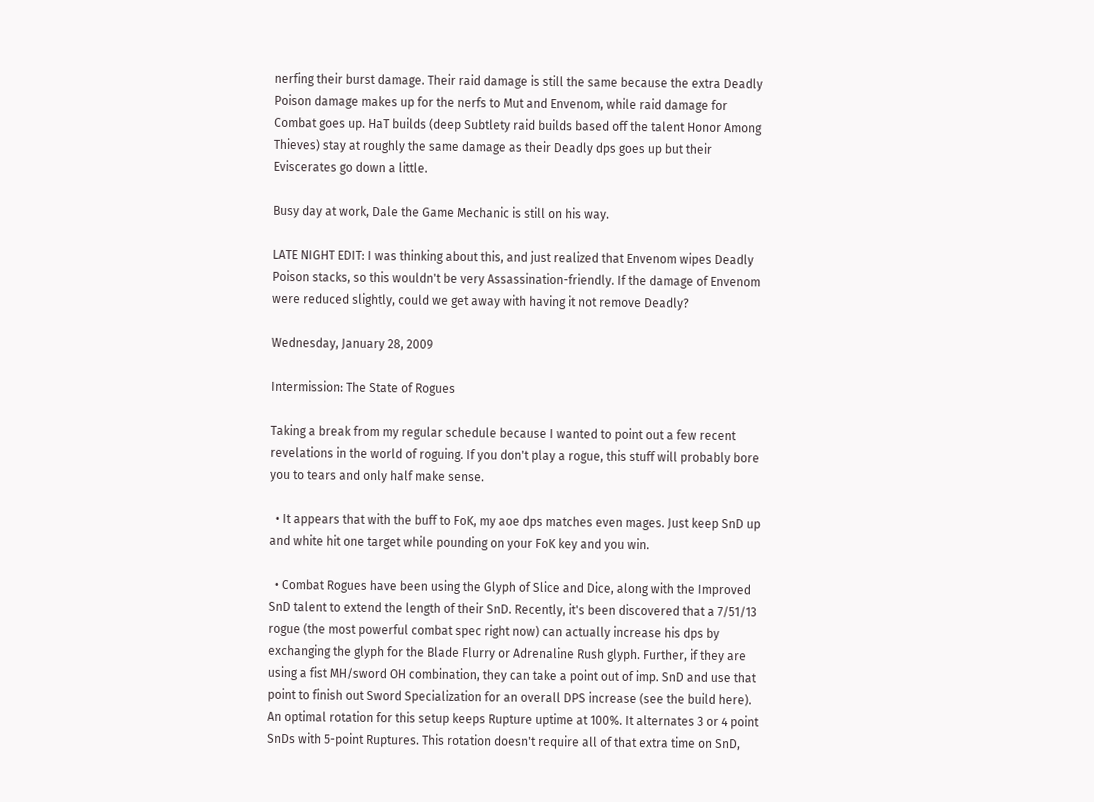nerfing their burst damage. Their raid damage is still the same because the extra Deadly Poison damage makes up for the nerfs to Mut and Envenom, while raid damage for Combat goes up. HaT builds (deep Subtlety raid builds based off the talent Honor Among Thieves) stay at roughly the same damage as their Deadly dps goes up but their Eviscerates go down a little.

Busy day at work, Dale the Game Mechanic is still on his way.

LATE NIGHT EDIT: I was thinking about this, and just realized that Envenom wipes Deadly Poison stacks, so this wouldn't be very Assassination-friendly. If the damage of Envenom were reduced slightly, could we get away with having it not remove Deadly?

Wednesday, January 28, 2009

Intermission: The State of Rogues

Taking a break from my regular schedule because I wanted to point out a few recent revelations in the world of roguing. If you don't play a rogue, this stuff will probably bore you to tears and only half make sense.

  • It appears that with the buff to FoK, my aoe dps matches even mages. Just keep SnD up and white hit one target while pounding on your FoK key and you win.

  • Combat Rogues have been using the Glyph of Slice and Dice, along with the Improved SnD talent to extend the length of their SnD. Recently, it's been discovered that a 7/51/13 rogue (the most powerful combat spec right now) can actually increase his dps by exchanging the glyph for the Blade Flurry or Adrenaline Rush glyph. Further, if they are using a fist MH/sword OH combination, they can take a point out of imp. SnD and use that point to finish out Sword Specialization for an overall DPS increase (see the build here). An optimal rotation for this setup keeps Rupture uptime at 100%. It alternates 3 or 4 point SnDs with 5-point Ruptures. This rotation doesn't require all of that extra time on SnD,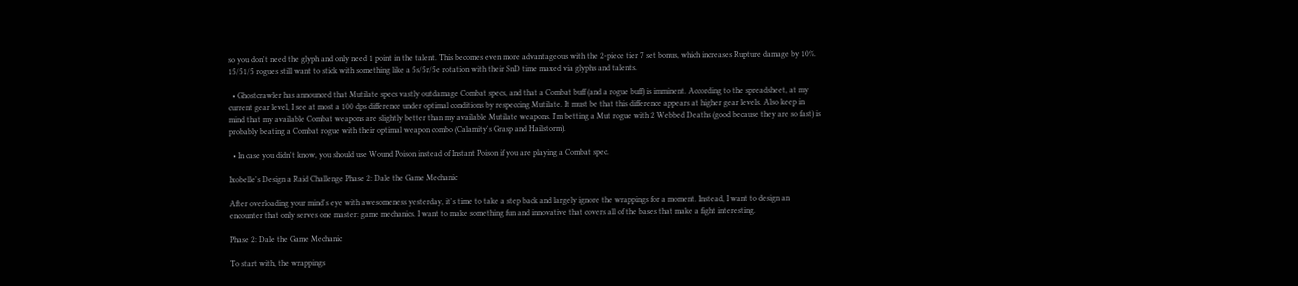so you don't need the glyph and only need 1 point in the talent. This becomes even more advantageous with the 2-piece tier 7 set bonus, which increases Rupture damage by 10%. 15/51/5 rogues still want to stick with something like a 5s/5r/5e rotation with their SnD time maxed via glyphs and talents.

  • Ghostcrawler has announced that Mutilate specs vastly outdamage Combat specs, and that a Combat buff (and a rogue buff) is imminent. According to the spreadsheet, at my current gear level, I see at most a 100 dps difference under optimal conditions by respeccing Mutilate. It must be that this difference appears at higher gear levels. Also keep in mind that my available Combat weapons are slightly better than my available Mutilate weapons. I'm betting a Mut rogue with 2 Webbed Deaths (good because they are so fast) is probably beating a Combat rogue with their optimal weapon combo (Calamity's Grasp and Hailstorm).

  • In case you didn't know, you should use Wound Poison instead of Instant Poison if you are playing a Combat spec.

Ixobelle's Design a Raid Challenge Phase 2: Dale the Game Mechanic

After overloading your mind's eye with awesomeness yesterday, it's time to take a step back and largely ignore the wrappings for a moment. Instead, I want to design an encounter that only serves one master: game mechanics. I want to make something fun and innovative that covers all of the bases that make a fight interesting.

Phase 2: Dale the Game Mechanic

To start with, the wrappings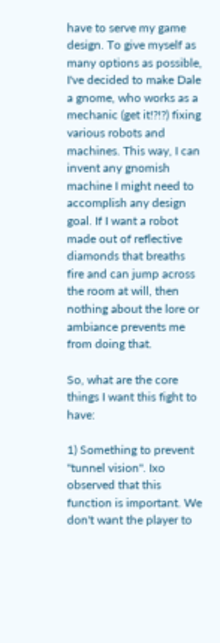have to serve my game design. To give myself as many options as possible, I've decided to make Dale a gnome, who works as a mechanic (get it!?!?) fixing various robots and machines. This way, I can invent any gnomish machine I might need to accomplish any design goal. If I want a robot made out of reflective diamonds that breaths fire and can jump across the room at will, then nothing about the lore or ambiance prevents me from doing that.

So, what are the core things I want this fight to have:

1) Something to prevent "tunnel vision". Ixo observed that this function is important. We don't want the player to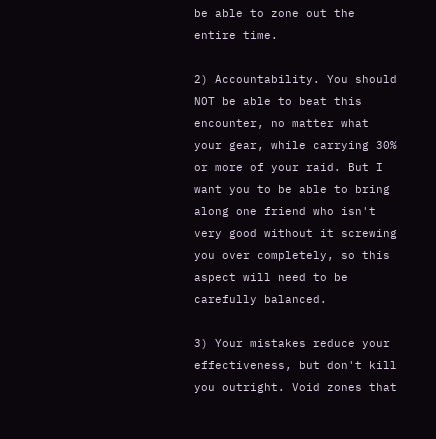be able to zone out the entire time.

2) Accountability. You should NOT be able to beat this encounter, no matter what your gear, while carrying 30% or more of your raid. But I want you to be able to bring along one friend who isn't very good without it screwing you over completely, so this aspect will need to be carefully balanced.

3) Your mistakes reduce your effectiveness, but don't kill you outright. Void zones that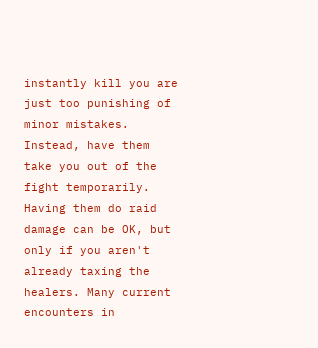instantly kill you are just too punishing of minor mistakes. Instead, have them take you out of the fight temporarily. Having them do raid damage can be OK, but only if you aren't already taxing the healers. Many current encounters in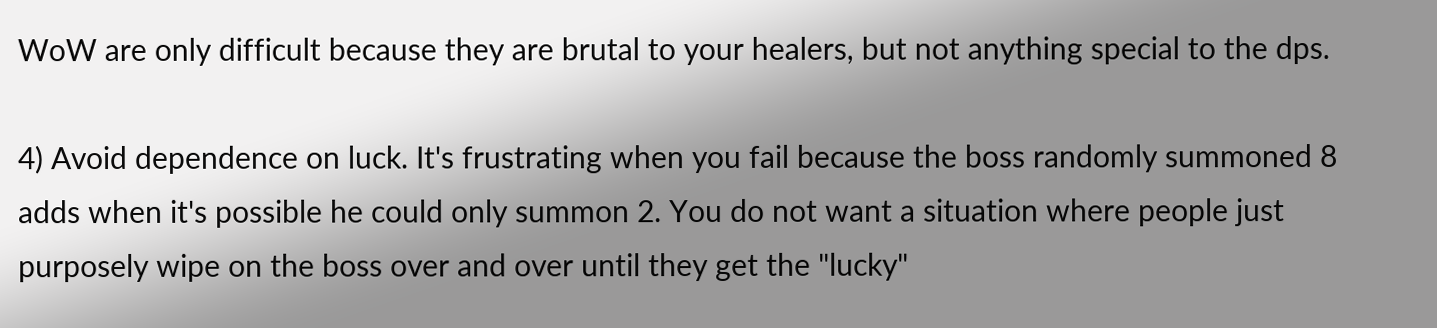WoW are only difficult because they are brutal to your healers, but not anything special to the dps.

4) Avoid dependence on luck. It's frustrating when you fail because the boss randomly summoned 8 adds when it's possible he could only summon 2. You do not want a situation where people just purposely wipe on the boss over and over until they get the "lucky"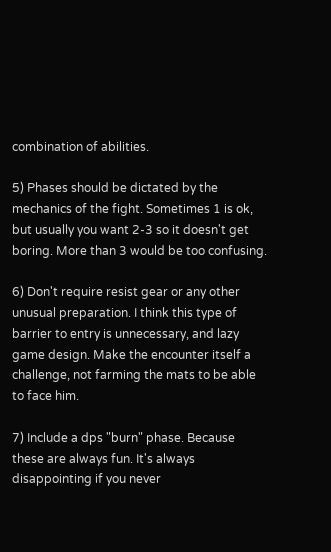combination of abilities.

5) Phases should be dictated by the mechanics of the fight. Sometimes 1 is ok, but usually you want 2-3 so it doesn't get boring. More than 3 would be too confusing.

6) Don't require resist gear or any other unusual preparation. I think this type of barrier to entry is unnecessary, and lazy game design. Make the encounter itself a challenge, not farming the mats to be able to face him.

7) Include a dps "burn" phase. Because these are always fun. It's always disappointing if you never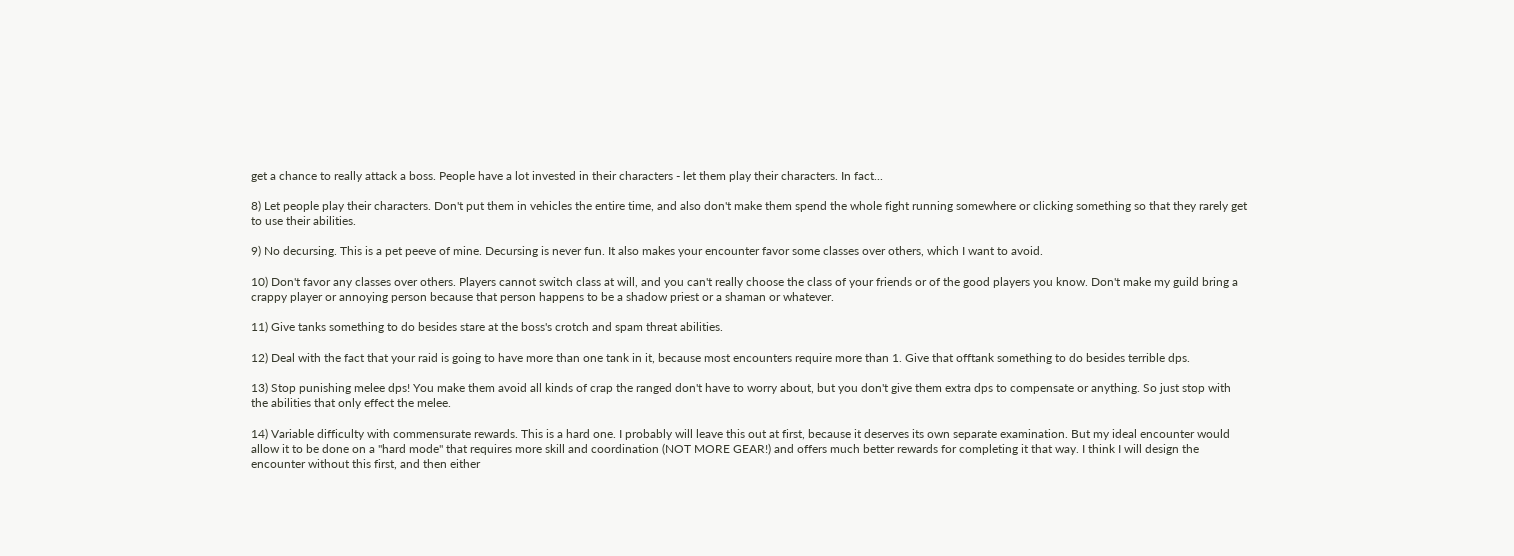get a chance to really attack a boss. People have a lot invested in their characters - let them play their characters. In fact...

8) Let people play their characters. Don't put them in vehicles the entire time, and also don't make them spend the whole fight running somewhere or clicking something so that they rarely get to use their abilities.

9) No decursing. This is a pet peeve of mine. Decursing is never fun. It also makes your encounter favor some classes over others, which I want to avoid.

10) Don't favor any classes over others. Players cannot switch class at will, and you can't really choose the class of your friends or of the good players you know. Don't make my guild bring a crappy player or annoying person because that person happens to be a shadow priest or a shaman or whatever.

11) Give tanks something to do besides stare at the boss's crotch and spam threat abilities.

12) Deal with the fact that your raid is going to have more than one tank in it, because most encounters require more than 1. Give that offtank something to do besides terrible dps.

13) Stop punishing melee dps! You make them avoid all kinds of crap the ranged don't have to worry about, but you don't give them extra dps to compensate or anything. So just stop with the abilities that only effect the melee.

14) Variable difficulty with commensurate rewards. This is a hard one. I probably will leave this out at first, because it deserves its own separate examination. But my ideal encounter would allow it to be done on a "hard mode" that requires more skill and coordination (NOT MORE GEAR!) and offers much better rewards for completing it that way. I think I will design the encounter without this first, and then either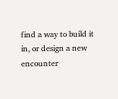find a way to build it in, or design a new encounter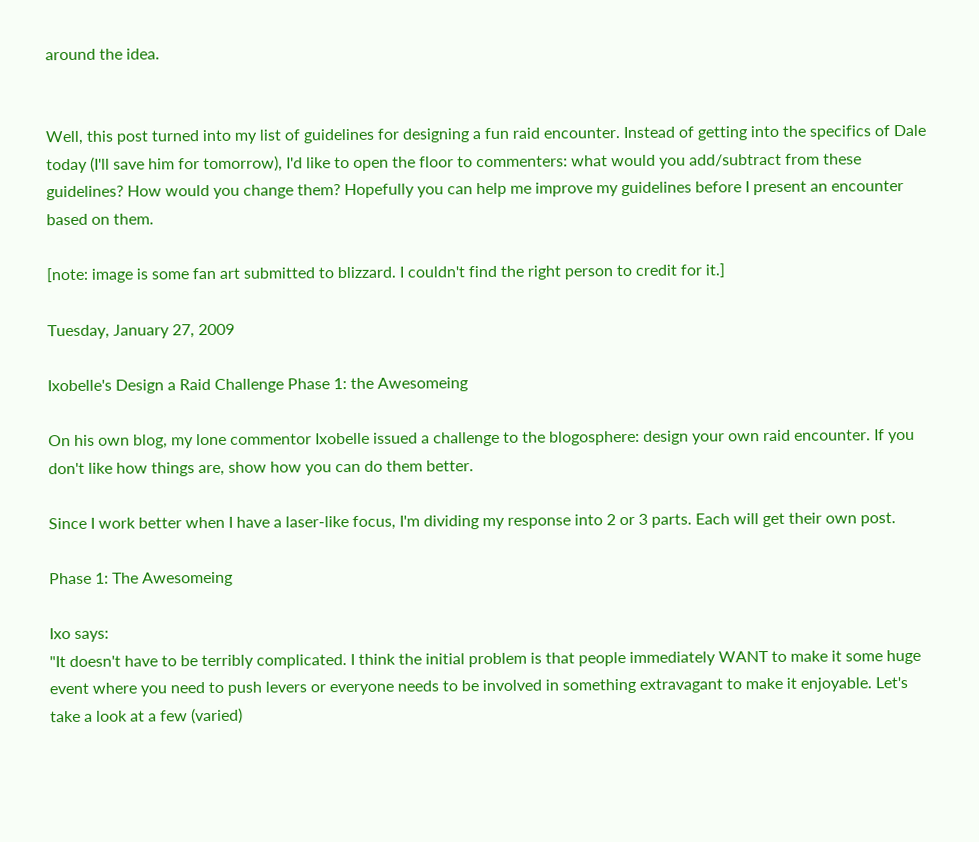around the idea.


Well, this post turned into my list of guidelines for designing a fun raid encounter. Instead of getting into the specifics of Dale today (I'll save him for tomorrow), I'd like to open the floor to commenters: what would you add/subtract from these guidelines? How would you change them? Hopefully you can help me improve my guidelines before I present an encounter based on them.

[note: image is some fan art submitted to blizzard. I couldn't find the right person to credit for it.]

Tuesday, January 27, 2009

Ixobelle's Design a Raid Challenge Phase 1: the Awesomeing

On his own blog, my lone commentor Ixobelle issued a challenge to the blogosphere: design your own raid encounter. If you don't like how things are, show how you can do them better.

Since I work better when I have a laser-like focus, I'm dividing my response into 2 or 3 parts. Each will get their own post.

Phase 1: The Awesomeing

Ixo says:
"It doesn't have to be terribly complicated. I think the initial problem is that people immediately WANT to make it some huge event where you need to push levers or everyone needs to be involved in something extravagant to make it enjoyable. Let's take a look at a few (varied)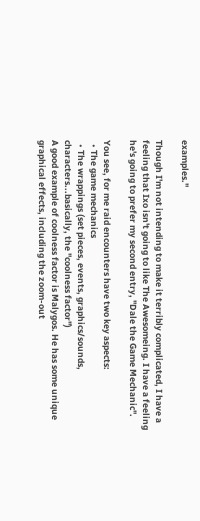examples."

Though I'm not intending to make it terribly complicated, I have a feeling that Ixo isn't going to like The Awesomeing. I have a feeling he's going to prefer my second entry, "Dale the Game Mechanic".

You see, for me raid encounters have two key aspects:
  • The game mechanics
  • The wrappings (set pieces, events, graphics/sounds, characters...basically, the "coolness factor")
A good example of coolness factor is Malygos. He has some unique graphical effects, including the zoom-out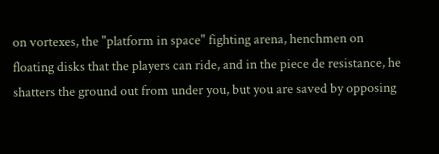on vortexes, the "platform in space" fighting arena, henchmen on floating disks that the players can ride, and in the piece de resistance, he shatters the ground out from under you, but you are saved by opposing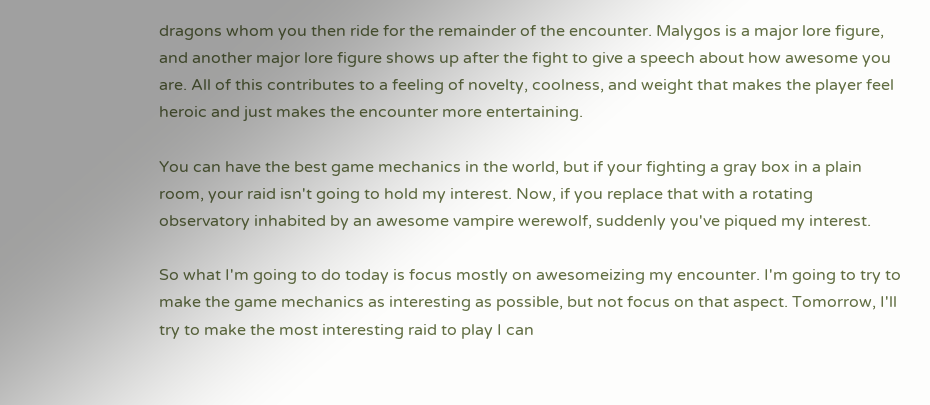dragons whom you then ride for the remainder of the encounter. Malygos is a major lore figure, and another major lore figure shows up after the fight to give a speech about how awesome you are. All of this contributes to a feeling of novelty, coolness, and weight that makes the player feel heroic and just makes the encounter more entertaining.

You can have the best game mechanics in the world, but if your fighting a gray box in a plain room, your raid isn't going to hold my interest. Now, if you replace that with a rotating observatory inhabited by an awesome vampire werewolf, suddenly you've piqued my interest.

So what I'm going to do today is focus mostly on awesomeizing my encounter. I'm going to try to make the game mechanics as interesting as possible, but not focus on that aspect. Tomorrow, I'll try to make the most interesting raid to play I can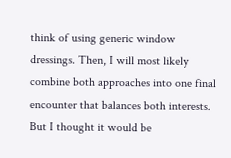think of using generic window dressings. Then, I will most likely combine both approaches into one final encounter that balances both interests. But I thought it would be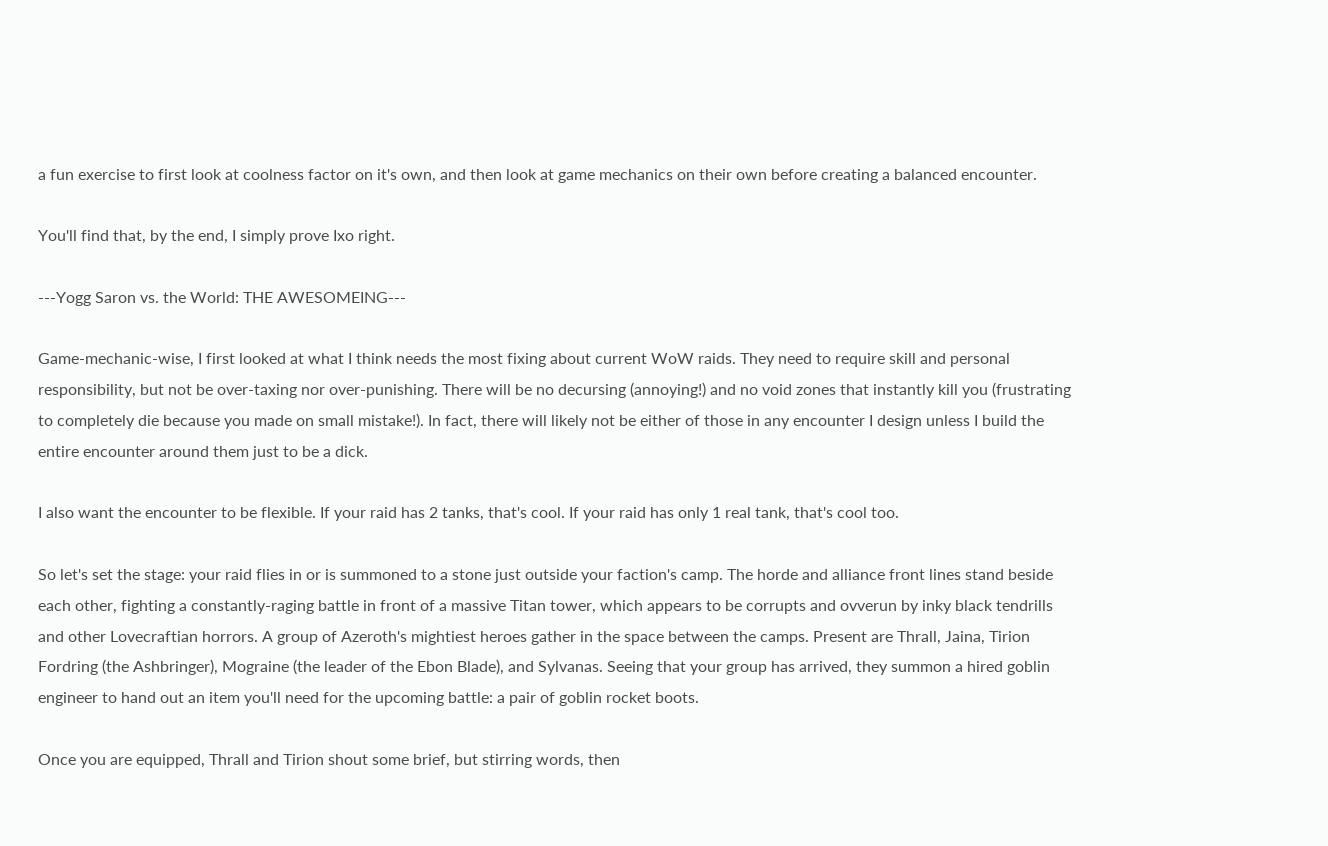a fun exercise to first look at coolness factor on it's own, and then look at game mechanics on their own before creating a balanced encounter.

You'll find that, by the end, I simply prove Ixo right.

---Yogg Saron vs. the World: THE AWESOMEING---

Game-mechanic-wise, I first looked at what I think needs the most fixing about current WoW raids. They need to require skill and personal responsibility, but not be over-taxing nor over-punishing. There will be no decursing (annoying!) and no void zones that instantly kill you (frustrating to completely die because you made on small mistake!). In fact, there will likely not be either of those in any encounter I design unless I build the entire encounter around them just to be a dick.

I also want the encounter to be flexible. If your raid has 2 tanks, that's cool. If your raid has only 1 real tank, that's cool too.

So let's set the stage: your raid flies in or is summoned to a stone just outside your faction's camp. The horde and alliance front lines stand beside each other, fighting a constantly-raging battle in front of a massive Titan tower, which appears to be corrupts and ovverun by inky black tendrills and other Lovecraftian horrors. A group of Azeroth's mightiest heroes gather in the space between the camps. Present are Thrall, Jaina, Tirion Fordring (the Ashbringer), Mograine (the leader of the Ebon Blade), and Sylvanas. Seeing that your group has arrived, they summon a hired goblin engineer to hand out an item you'll need for the upcoming battle: a pair of goblin rocket boots.

Once you are equipped, Thrall and Tirion shout some brief, but stirring words, then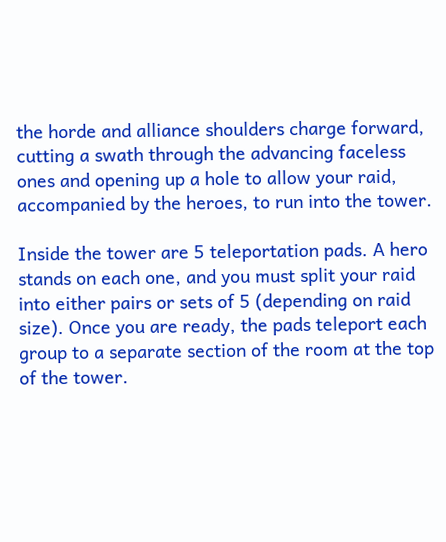the horde and alliance shoulders charge forward, cutting a swath through the advancing faceless ones and opening up a hole to allow your raid, accompanied by the heroes, to run into the tower.

Inside the tower are 5 teleportation pads. A hero stands on each one, and you must split your raid into either pairs or sets of 5 (depending on raid size). Once you are ready, the pads teleport each group to a separate section of the room at the top of the tower.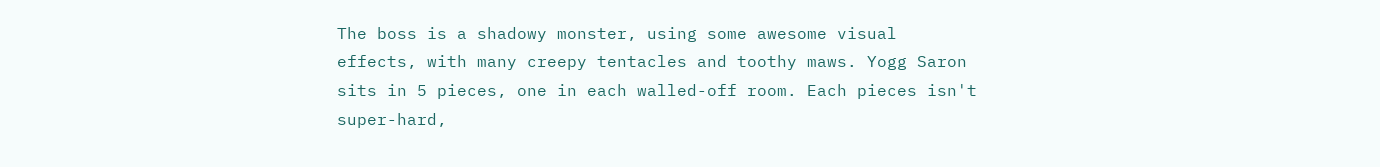The boss is a shadowy monster, using some awesome visual effects, with many creepy tentacles and toothy maws. Yogg Saron sits in 5 pieces, one in each walled-off room. Each pieces isn't super-hard,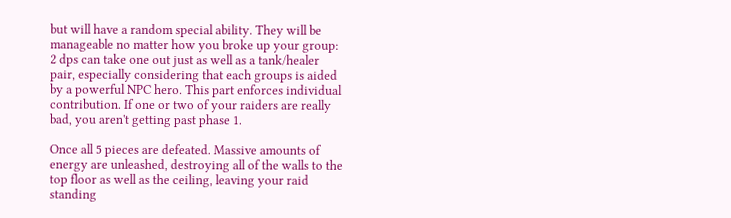but will have a random special ability. They will be manageable no matter how you broke up your group: 2 dps can take one out just as well as a tank/healer pair, especially considering that each groups is aided by a powerful NPC hero. This part enforces individual contribution. If one or two of your raiders are really bad, you aren't getting past phase 1.

Once all 5 pieces are defeated. Massive amounts of energy are unleashed, destroying all of the walls to the top floor as well as the ceiling, leaving your raid standing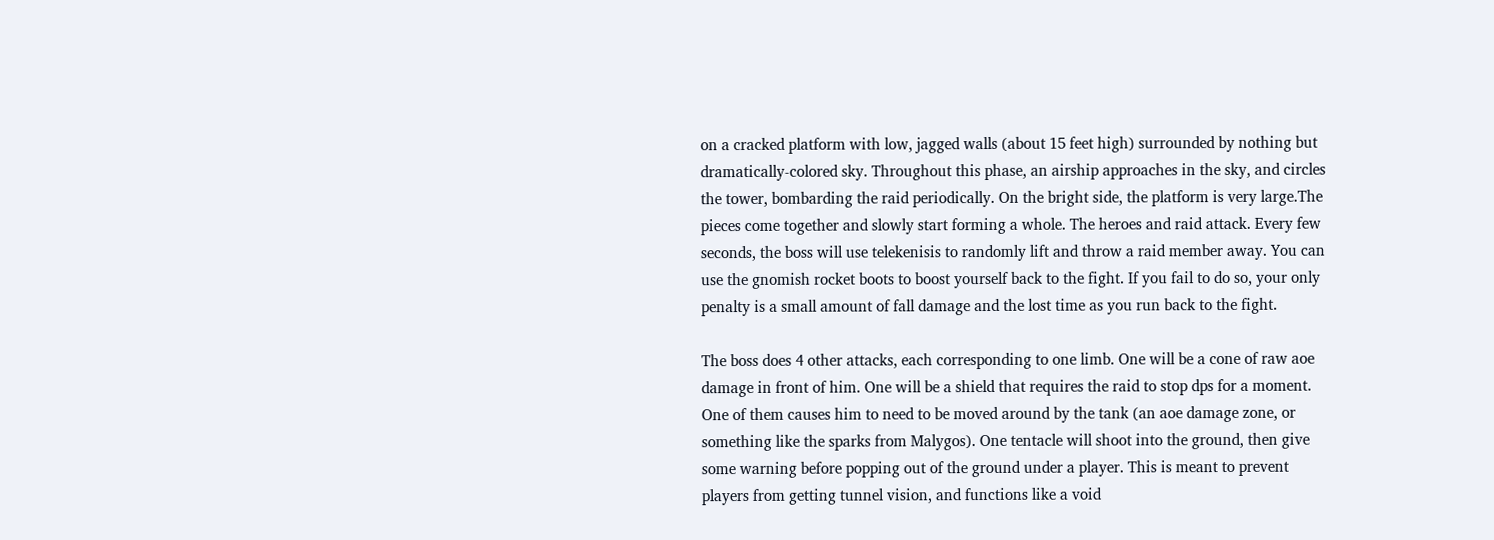on a cracked platform with low, jagged walls (about 15 feet high) surrounded by nothing but dramatically-colored sky. Throughout this phase, an airship approaches in the sky, and circles the tower, bombarding the raid periodically. On the bright side, the platform is very large.The pieces come together and slowly start forming a whole. The heroes and raid attack. Every few seconds, the boss will use telekenisis to randomly lift and throw a raid member away. You can use the gnomish rocket boots to boost yourself back to the fight. If you fail to do so, your only penalty is a small amount of fall damage and the lost time as you run back to the fight.

The boss does 4 other attacks, each corresponding to one limb. One will be a cone of raw aoe damage in front of him. One will be a shield that requires the raid to stop dps for a moment.
One of them causes him to need to be moved around by the tank (an aoe damage zone, or something like the sparks from Malygos). One tentacle will shoot into the ground, then give some warning before popping out of the ground under a player. This is meant to prevent players from getting tunnel vision, and functions like a void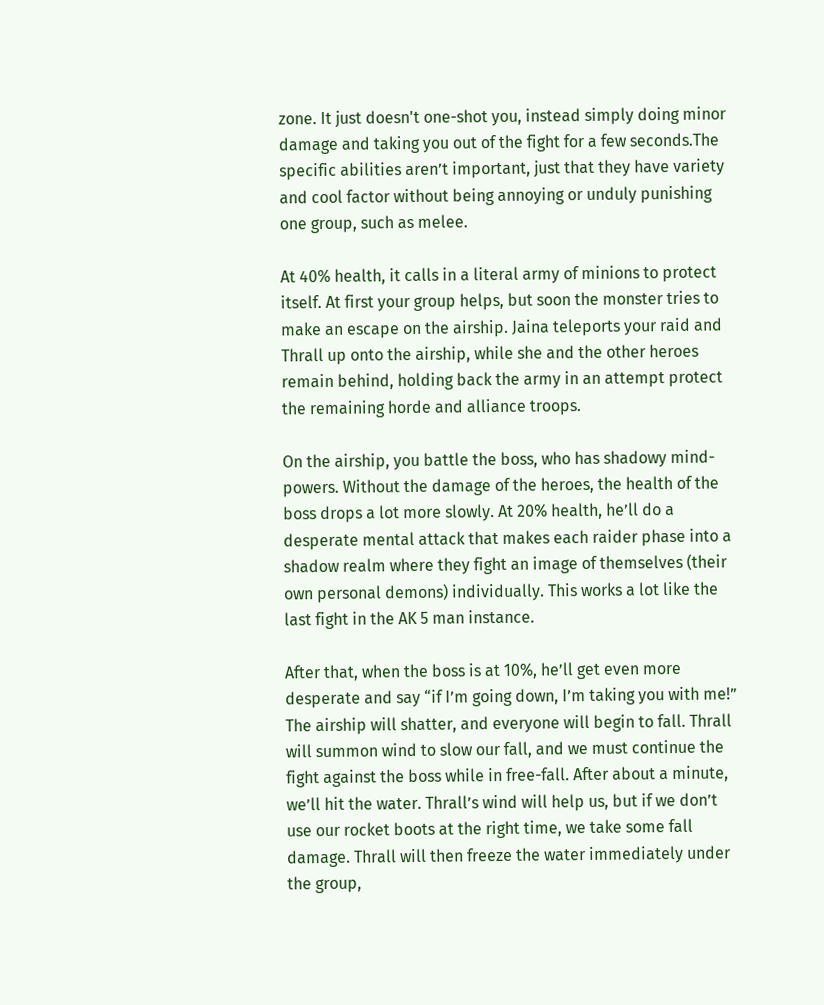zone. It just doesn't one-shot you, instead simply doing minor damage and taking you out of the fight for a few seconds.The specific abilities aren’t important, just that they have variety and cool factor without being annoying or unduly punishing one group, such as melee.

At 40% health, it calls in a literal army of minions to protect itself. At first your group helps, but soon the monster tries to make an escape on the airship. Jaina teleports your raid and Thrall up onto the airship, while she and the other heroes remain behind, holding back the army in an attempt protect the remaining horde and alliance troops.

On the airship, you battle the boss, who has shadowy mind-powers. Without the damage of the heroes, the health of the boss drops a lot more slowly. At 20% health, he’ll do a desperate mental attack that makes each raider phase into a shadow realm where they fight an image of themselves (their own personal demons) individually. This works a lot like the last fight in the AK 5 man instance.

After that, when the boss is at 10%, he’ll get even more desperate and say “if I’m going down, I’m taking you with me!” The airship will shatter, and everyone will begin to fall. Thrall will summon wind to slow our fall, and we must continue the fight against the boss while in free-fall. After about a minute, we’ll hit the water. Thrall’s wind will help us, but if we don’t use our rocket boots at the right time, we take some fall damage. Thrall will then freeze the water immediately under the group,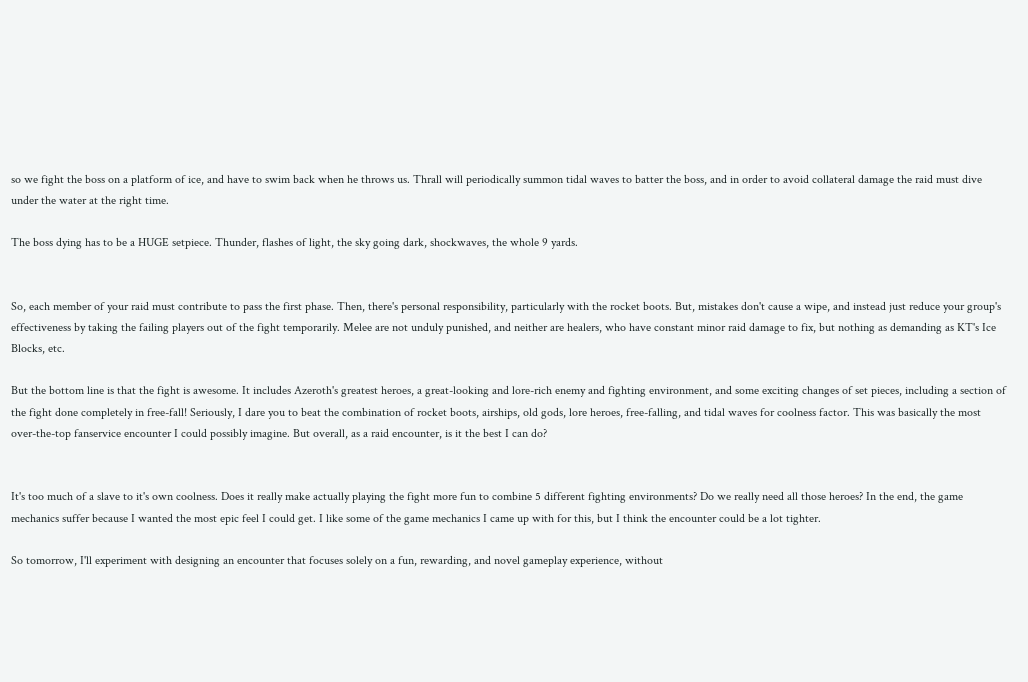so we fight the boss on a platform of ice, and have to swim back when he throws us. Thrall will periodically summon tidal waves to batter the boss, and in order to avoid collateral damage the raid must dive under the water at the right time.

The boss dying has to be a HUGE setpiece. Thunder, flashes of light, the sky going dark, shockwaves, the whole 9 yards.


So, each member of your raid must contribute to pass the first phase. Then, there's personal responsibility, particularly with the rocket boots. But, mistakes don't cause a wipe, and instead just reduce your group's effectiveness by taking the failing players out of the fight temporarily. Melee are not unduly punished, and neither are healers, who have constant minor raid damage to fix, but nothing as demanding as KT's Ice Blocks, etc.

But the bottom line is that the fight is awesome. It includes Azeroth's greatest heroes, a great-looking and lore-rich enemy and fighting environment, and some exciting changes of set pieces, including a section of the fight done completely in free-fall! Seriously, I dare you to beat the combination of rocket boots, airships, old gods, lore heroes, free-falling, and tidal waves for coolness factor. This was basically the most over-the-top fanservice encounter I could possibly imagine. But overall, as a raid encounter, is it the best I can do?


It's too much of a slave to it's own coolness. Does it really make actually playing the fight more fun to combine 5 different fighting environments? Do we really need all those heroes? In the end, the game mechanics suffer because I wanted the most epic feel I could get. I like some of the game mechanics I came up with for this, but I think the encounter could be a lot tighter.

So tomorrow, I'll experiment with designing an encounter that focuses solely on a fun, rewarding, and novel gameplay experience, without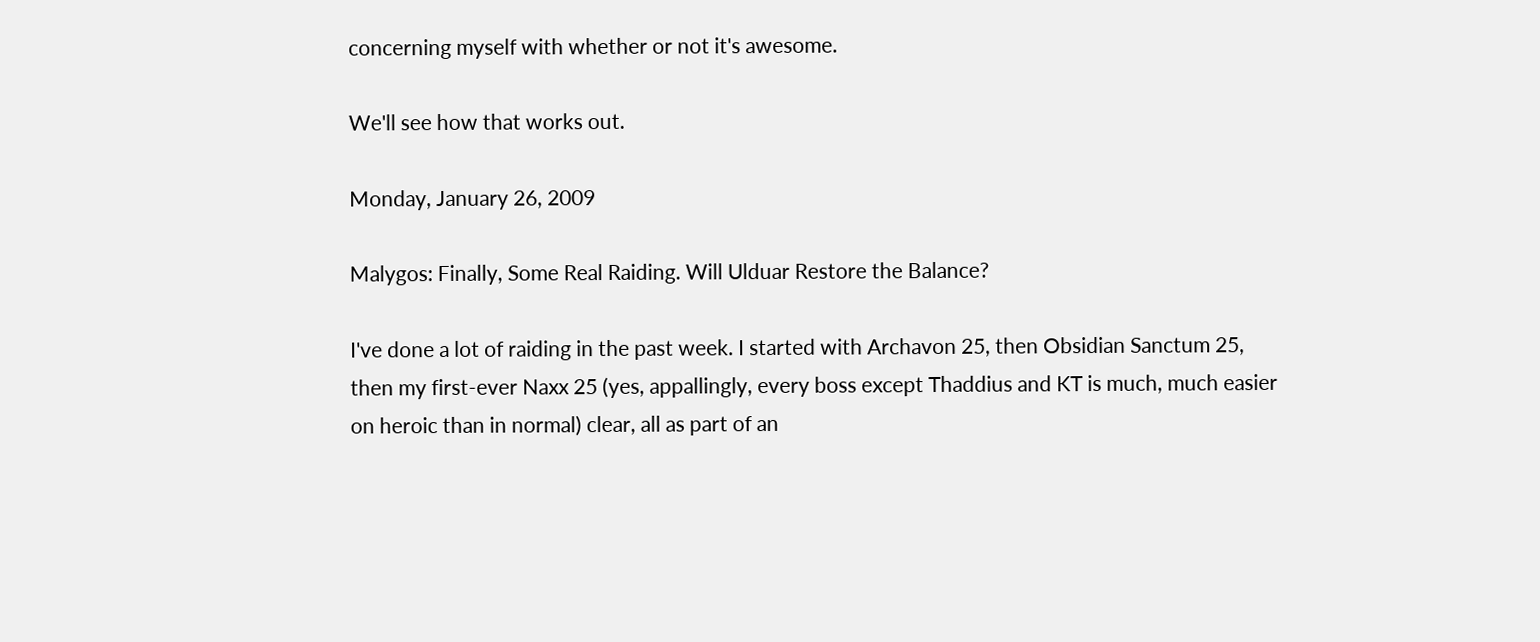concerning myself with whether or not it's awesome.

We'll see how that works out.

Monday, January 26, 2009

Malygos: Finally, Some Real Raiding. Will Ulduar Restore the Balance?

I've done a lot of raiding in the past week. I started with Archavon 25, then Obsidian Sanctum 25, then my first-ever Naxx 25 (yes, appallingly, every boss except Thaddius and KT is much, much easier on heroic than in normal) clear, all as part of an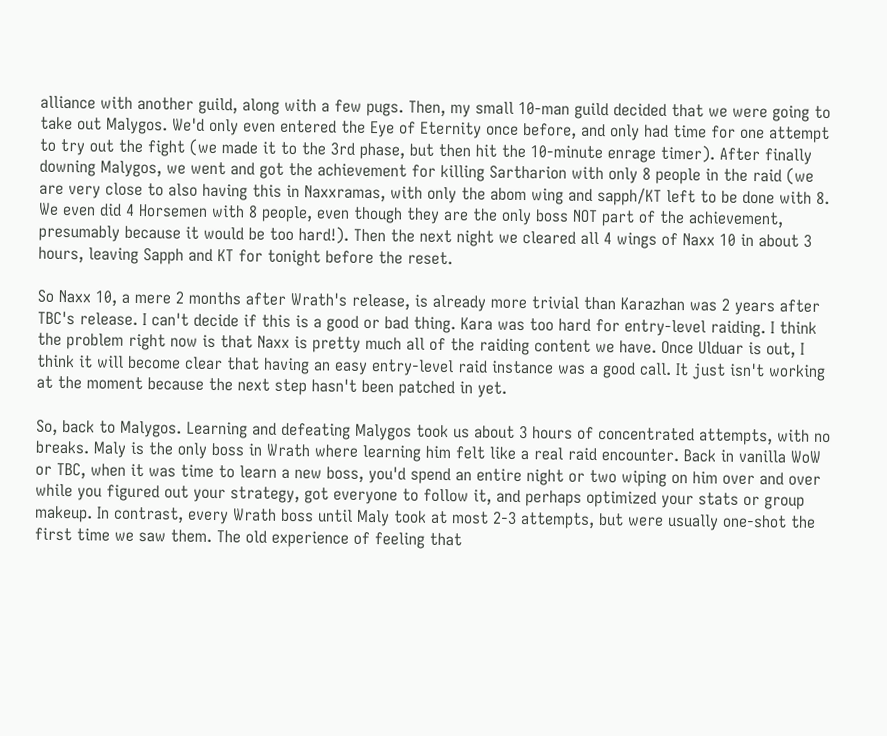alliance with another guild, along with a few pugs. Then, my small 10-man guild decided that we were going to take out Malygos. We'd only even entered the Eye of Eternity once before, and only had time for one attempt to try out the fight (we made it to the 3rd phase, but then hit the 10-minute enrage timer). After finally downing Malygos, we went and got the achievement for killing Sartharion with only 8 people in the raid (we are very close to also having this in Naxxramas, with only the abom wing and sapph/KT left to be done with 8. We even did 4 Horsemen with 8 people, even though they are the only boss NOT part of the achievement, presumably because it would be too hard!). Then the next night we cleared all 4 wings of Naxx 10 in about 3 hours, leaving Sapph and KT for tonight before the reset.

So Naxx 10, a mere 2 months after Wrath's release, is already more trivial than Karazhan was 2 years after TBC's release. I can't decide if this is a good or bad thing. Kara was too hard for entry-level raiding. I think the problem right now is that Naxx is pretty much all of the raiding content we have. Once Ulduar is out, I think it will become clear that having an easy entry-level raid instance was a good call. It just isn't working at the moment because the next step hasn't been patched in yet.

So, back to Malygos. Learning and defeating Malygos took us about 3 hours of concentrated attempts, with no breaks. Maly is the only boss in Wrath where learning him felt like a real raid encounter. Back in vanilla WoW or TBC, when it was time to learn a new boss, you'd spend an entire night or two wiping on him over and over while you figured out your strategy, got everyone to follow it, and perhaps optimized your stats or group makeup. In contrast, every Wrath boss until Maly took at most 2-3 attempts, but were usually one-shot the first time we saw them. The old experience of feeling that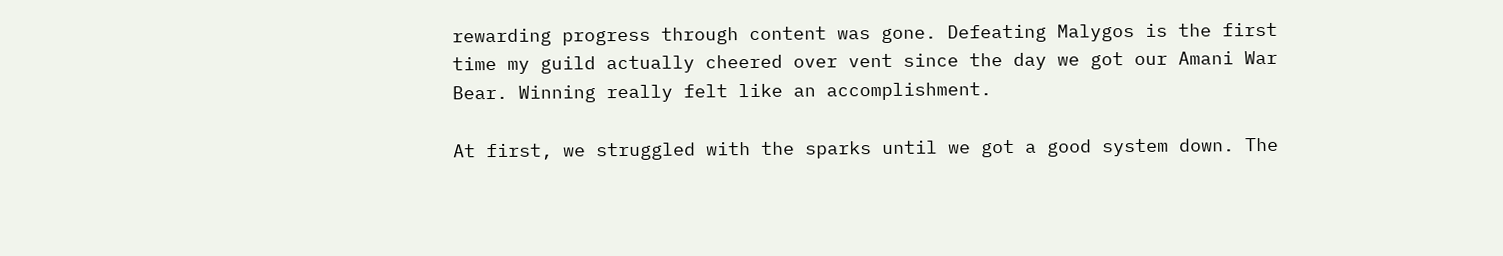rewarding progress through content was gone. Defeating Malygos is the first time my guild actually cheered over vent since the day we got our Amani War Bear. Winning really felt like an accomplishment.

At first, we struggled with the sparks until we got a good system down. The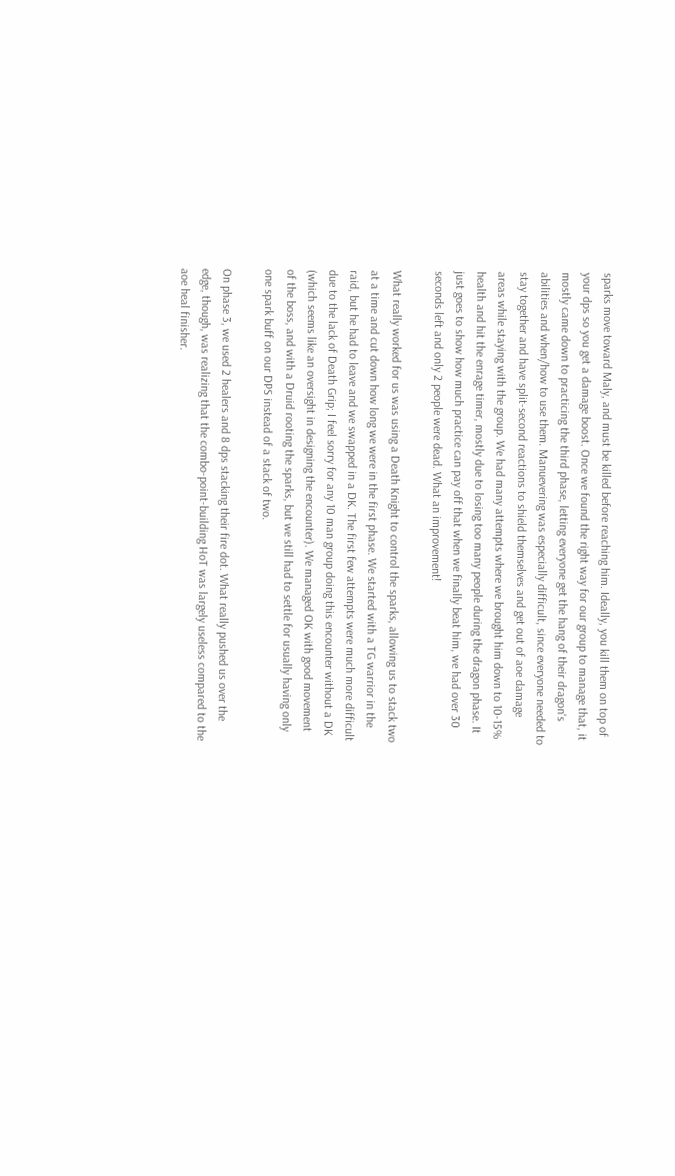sparks move toward Maly, and must be killed before reaching him. Ideally, you kill them on top of your dps so you get a damage boost. Once we found the right way for our group to manage that, it mostly came down to practicing the third phase, letting everyone get the hang of their dragon's abilities and when/how to use them. Manuevering was especially difficult, since everyone needed to stay together and have split-second reactions to shield themselves and get out of aoe damage areas while staying with the group. We had many attempts where we brought him down to 10-15% health and hit the enrage timer, mostly due to losing too many people during the dragon phase. It just goes to show how much practice can pay off that when we finally beat him, we had over 30 seconds left and only 2 people were dead. What an improvement!

What really worked for us was using a Death Knight to control the sparks, allowing us to stack two at a time and cut down how long we were in the first phase. We started with a TG warrior in the raid, but he had to leave and we swapped in a DK. The first few attempts were much more difficult due to the lack of Death Grip; I feel sorry for any 10 man group doing this encounter without a DK (which seems like an oversight in designing the encounter). We managed OK with good movement of the boss, and with a Druid rooting the sparks, but we still had to settle for usually having only one spark buff on our DPS instead of a stack of two.

On phase 3, we used 2 healers and 8 dps stacking their fire dot. What really pushed us over the edge, though, was realizing that the combo-point-building HoT was largely useless compared to the aoe heal finisher.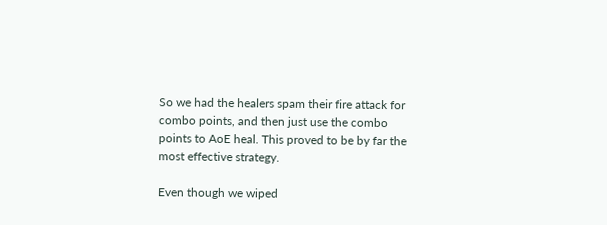So we had the healers spam their fire attack for combo points, and then just use the combo points to AoE heal. This proved to be by far the most effective strategy.

Even though we wiped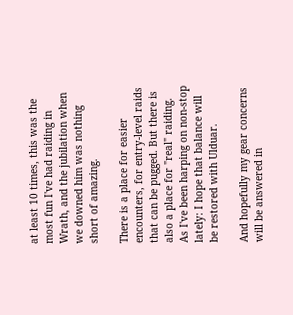at least 10 times, this was the most fun I've had raiding in Wrath, and the jubilation when we downed him was nothing short of amazing.

There is a place for easier encounters, for entry-level raids that can be pugged. But there is also a place for "real" raiding. As I've been harping on non-stop lately: I hope that balance will be restored with Ulduar.

And hopefully my gear concerns will be answered in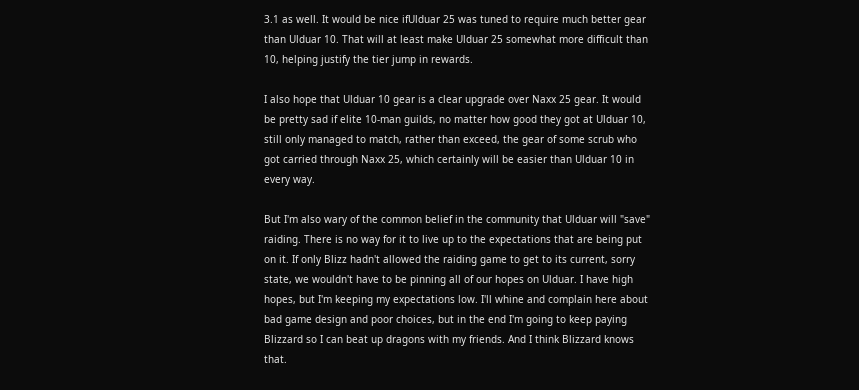3.1 as well. It would be nice ifUlduar 25 was tuned to require much better gear than Ulduar 10. That will at least make Ulduar 25 somewhat more difficult than 10, helping justify the tier jump in rewards.

I also hope that Ulduar 10 gear is a clear upgrade over Naxx 25 gear. It would be pretty sad if elite 10-man guilds, no matter how good they got at Ulduar 10, still only managed to match, rather than exceed, the gear of some scrub who got carried through Naxx 25, which certainly will be easier than Ulduar 10 in every way.

But I'm also wary of the common belief in the community that Ulduar will "save" raiding. There is no way for it to live up to the expectations that are being put on it. If only Blizz hadn't allowed the raiding game to get to its current, sorry state, we wouldn't have to be pinning all of our hopes on Ulduar. I have high hopes, but I'm keeping my expectations low. I'll whine and complain here about bad game design and poor choices, but in the end I'm going to keep paying Blizzard so I can beat up dragons with my friends. And I think Blizzard knows that.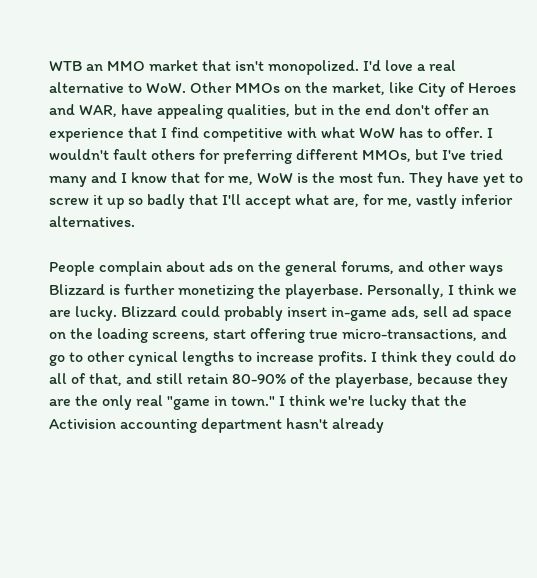WTB an MMO market that isn't monopolized. I'd love a real alternative to WoW. Other MMOs on the market, like City of Heroes and WAR, have appealing qualities, but in the end don't offer an experience that I find competitive with what WoW has to offer. I wouldn't fault others for preferring different MMOs, but I've tried many and I know that for me, WoW is the most fun. They have yet to screw it up so badly that I'll accept what are, for me, vastly inferior alternatives.

People complain about ads on the general forums, and other ways Blizzard is further monetizing the playerbase. Personally, I think we are lucky. Blizzard could probably insert in-game ads, sell ad space on the loading screens, start offering true micro-transactions, and go to other cynical lengths to increase profits. I think they could do all of that, and still retain 80-90% of the playerbase, because they are the only real "game in town." I think we're lucky that the Activision accounting department hasn't already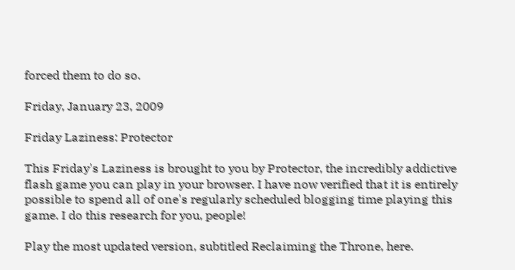forced them to do so.

Friday, January 23, 2009

Friday Laziness: Protector

This Friday's Laziness is brought to you by Protector, the incredibly addictive flash game you can play in your browser. I have now verified that it is entirely possible to spend all of one's regularly scheduled blogging time playing this game. I do this research for you, people!

Play the most updated version, subtitled Reclaiming the Throne, here.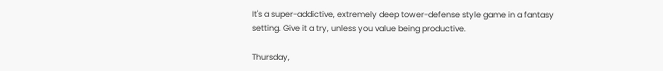It's a super-addictive, extremely deep tower-defense style game in a fantasy setting. Give it a try, unless you value being productive.

Thursday,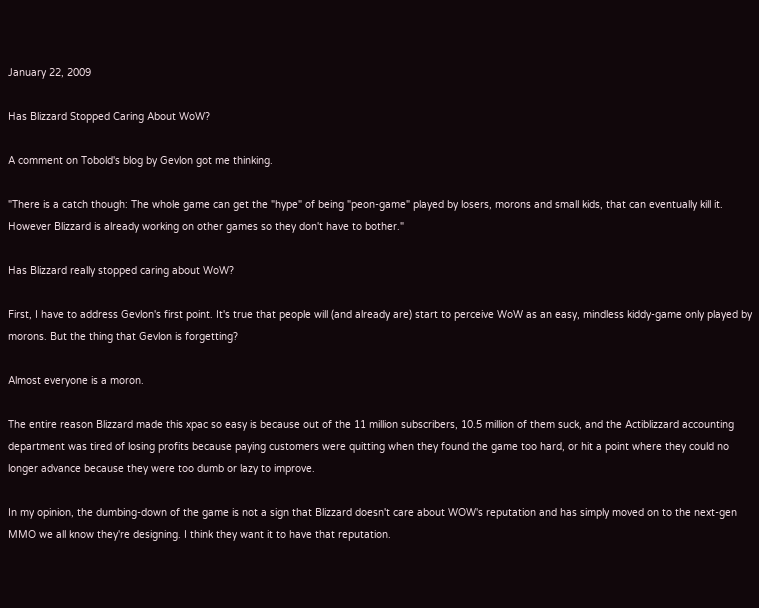January 22, 2009

Has Blizzard Stopped Caring About WoW?

A comment on Tobold's blog by Gevlon got me thinking.

"There is a catch though: The whole game can get the "hype" of being "peon-game" played by losers, morons and small kids, that can eventually kill it. However Blizzard is already working on other games so they don't have to bother."

Has Blizzard really stopped caring about WoW?

First, I have to address Gevlon's first point. It's true that people will (and already are) start to perceive WoW as an easy, mindless kiddy-game only played by morons. But the thing that Gevlon is forgetting?

Almost everyone is a moron.

The entire reason Blizzard made this xpac so easy is because out of the 11 million subscribers, 10.5 million of them suck, and the Actiblizzard accounting department was tired of losing profits because paying customers were quitting when they found the game too hard, or hit a point where they could no longer advance because they were too dumb or lazy to improve.

In my opinion, the dumbing-down of the game is not a sign that Blizzard doesn't care about WOW's reputation and has simply moved on to the next-gen MMO we all know they're designing. I think they want it to have that reputation.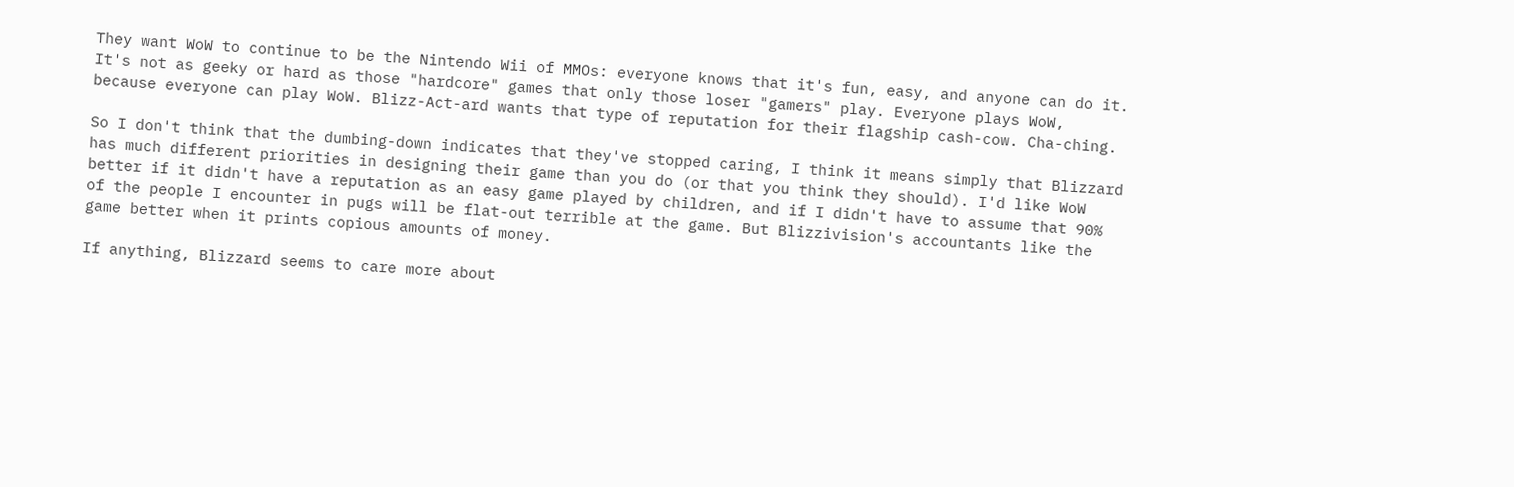They want WoW to continue to be the Nintendo Wii of MMOs: everyone knows that it's fun, easy, and anyone can do it. It's not as geeky or hard as those "hardcore" games that only those loser "gamers" play. Everyone plays WoW, because everyone can play WoW. Blizz-Act-ard wants that type of reputation for their flagship cash-cow. Cha-ching.

So I don't think that the dumbing-down indicates that they've stopped caring, I think it means simply that Blizzard has much different priorities in designing their game than you do (or that you think they should). I'd like WoW better if it didn't have a reputation as an easy game played by children, and if I didn't have to assume that 90% of the people I encounter in pugs will be flat-out terrible at the game. But Blizzivision's accountants like the game better when it prints copious amounts of money.

If anything, Blizzard seems to care more about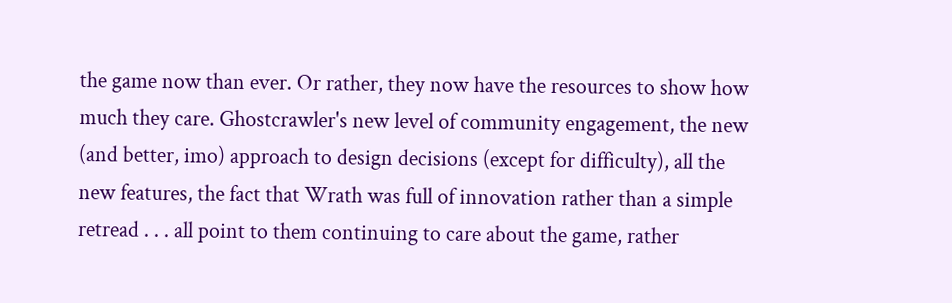the game now than ever. Or rather, they now have the resources to show how much they care. Ghostcrawler's new level of community engagement, the new (and better, imo) approach to design decisions (except for difficulty), all the new features, the fact that Wrath was full of innovation rather than a simple retread . . . all point to them continuing to care about the game, rather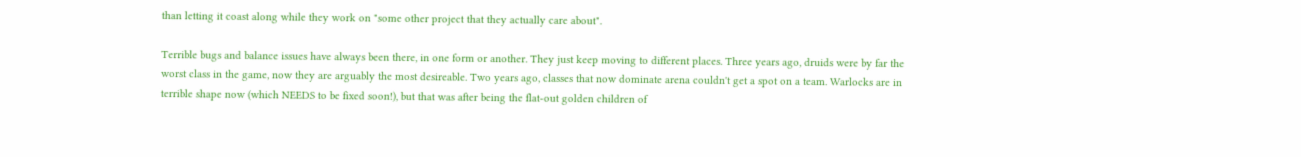than letting it coast along while they work on "some other project that they actually care about".

Terrible bugs and balance issues have always been there, in one form or another. They just keep moving to different places. Three years ago, druids were by far the worst class in the game, now they are arguably the most desireable. Two years ago, classes that now dominate arena couldn't get a spot on a team. Warlocks are in terrible shape now (which NEEDS to be fixed soon!), but that was after being the flat-out golden children of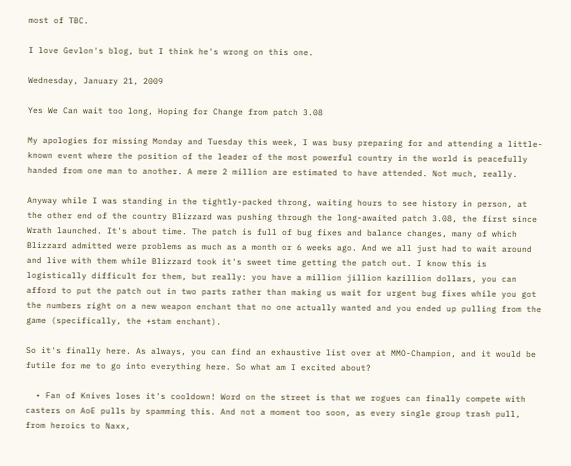most of TBC.

I love Gevlon's blog, but I think he's wrong on this one.

Wednesday, January 21, 2009

Yes We Can wait too long, Hoping for Change from patch 3.08

My apologies for missing Monday and Tuesday this week, I was busy preparing for and attending a little-known event where the position of the leader of the most powerful country in the world is peacefully handed from one man to another. A mere 2 million are estimated to have attended. Not much, really.

Anyway while I was standing in the tightly-packed throng, waiting hours to see history in person, at the other end of the country Blizzard was pushing through the long-awaited patch 3.08, the first since Wrath launched. It's about time. The patch is full of bug fixes and balance changes, many of which Blizzard admitted were problems as much as a month or 6 weeks ago. And we all just had to wait around and live with them while Blizzard took it's sweet time getting the patch out. I know this is logistically difficult for them, but really: you have a million jillion kazillion dollars, you can afford to put the patch out in two parts rather than making us wait for urgent bug fixes while you got the numbers right on a new weapon enchant that no one actually wanted and you ended up pulling from the game (specifically, the +stam enchant).

So it's finally here. As always, you can find an exhaustive list over at MMO-Champion, and it would be futile for me to go into everything here. So what am I excited about?

  • Fan of Knives loses it's cooldown! Word on the street is that we rogues can finally compete with casters on AoE pulls by spamming this. And not a moment too soon, as every single group trash pull, from heroics to Naxx,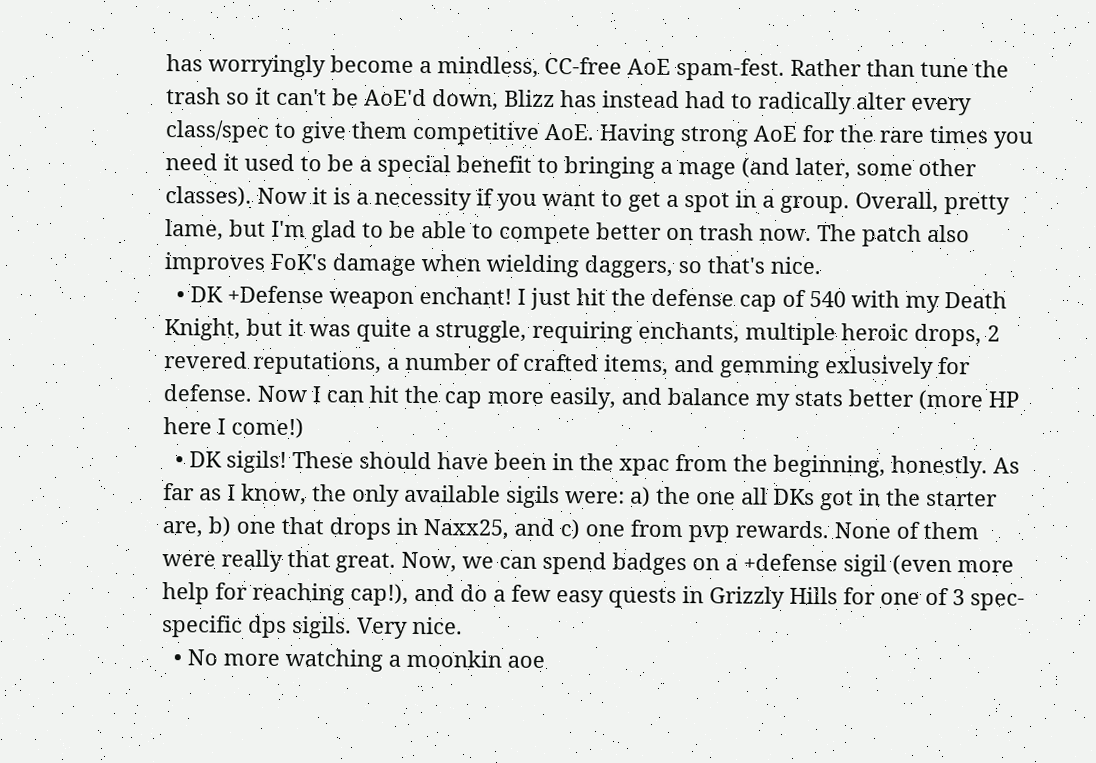has worryingly become a mindless, CC-free AoE spam-fest. Rather than tune the trash so it can't be AoE'd down, Blizz has instead had to radically alter every class/spec to give them competitive AoE. Having strong AoE for the rare times you need it used to be a special benefit to bringing a mage (and later, some other classes). Now it is a necessity if you want to get a spot in a group. Overall, pretty lame, but I'm glad to be able to compete better on trash now. The patch also improves FoK's damage when wielding daggers, so that's nice.
  • DK +Defense weapon enchant! I just hit the defense cap of 540 with my Death Knight, but it was quite a struggle, requiring enchants, multiple heroic drops, 2 revered reputations, a number of crafted items, and gemming exlusively for defense. Now I can hit the cap more easily, and balance my stats better (more HP here I come!)
  • DK sigils! These should have been in the xpac from the beginning, honestly. As far as I know, the only available sigils were: a) the one all DKs got in the starter are, b) one that drops in Naxx25, and c) one from pvp rewards. None of them were really that great. Now, we can spend badges on a +defense sigil (even more help for reaching cap!), and do a few easy quests in Grizzly Hills for one of 3 spec-specific dps sigils. Very nice.
  • No more watching a moonkin aoe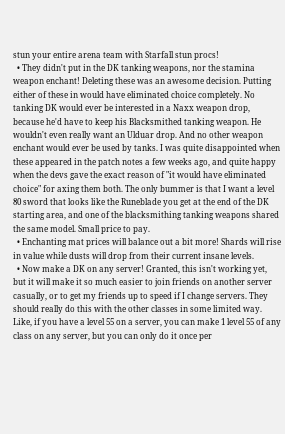stun your entire arena team with Starfall stun procs!
  • They didn't put in the DK tanking weapons, nor the stamina weapon enchant! Deleting these was an awesome decision. Putting either of these in would have eliminated choice completely. No tanking DK would ever be interested in a Naxx weapon drop, because he'd have to keep his Blacksmithed tanking weapon. He wouldn't even really want an Ulduar drop. And no other weapon enchant would ever be used by tanks. I was quite disappointed when these appeared in the patch notes a few weeks ago, and quite happy when the devs gave the exact reason of "it would have eliminated choice" for axing them both. The only bummer is that I want a level 80 sword that looks like the Runeblade you get at the end of the DK starting area, and one of the blacksmithing tanking weapons shared the same model. Small price to pay.
  • Enchanting mat prices will balance out a bit more! Shards will rise in value while dusts will drop from their current insane levels.
  • Now make a DK on any server! Granted, this isn't working yet, but it will make it so much easier to join friends on another server casually, or to get my friends up to speed if I change servers. They should really do this with the other classes in some limited way. Like, if you have a level 55 on a server, you can make 1 level 55 of any class on any server, but you can only do it once per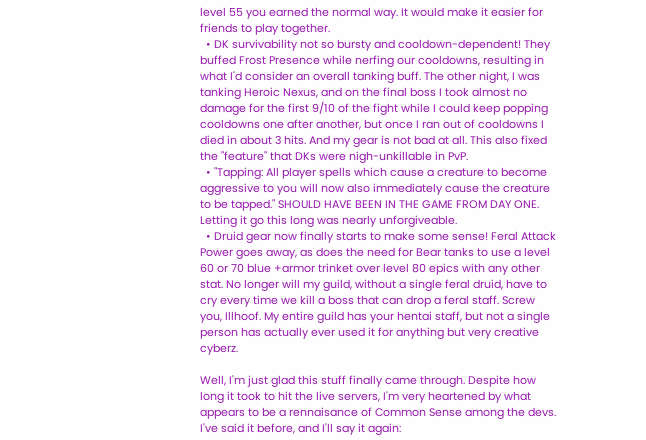level 55 you earned the normal way. It would make it easier for friends to play together.
  • DK survivability not so bursty and cooldown-dependent! They buffed Frost Presence while nerfing our cooldowns, resulting in what I'd consider an overall tanking buff. The other night, I was tanking Heroic Nexus, and on the final boss I took almost no damage for the first 9/10 of the fight while I could keep popping cooldowns one after another, but once I ran out of cooldowns I died in about 3 hits. And my gear is not bad at all. This also fixed the "feature" that DKs were nigh-unkillable in PvP.
  • "Tapping: All player spells which cause a creature to become aggressive to you will now also immediately cause the creature to be tapped." SHOULD HAVE BEEN IN THE GAME FROM DAY ONE. Letting it go this long was nearly unforgiveable.
  • Druid gear now finally starts to make some sense! Feral Attack Power goes away, as does the need for Bear tanks to use a level 60 or 70 blue +armor trinket over level 80 epics with any other stat. No longer will my guild, without a single feral druid, have to cry every time we kill a boss that can drop a feral staff. Screw you, Illhoof. My entire guild has your hentai staff, but not a single person has actually ever used it for anything but very creative cyberz.

Well, I'm just glad this stuff finally came through. Despite how long it took to hit the live servers, I'm very heartened by what appears to be a rennaisance of Common Sense among the devs. I've said it before, and I'll say it again: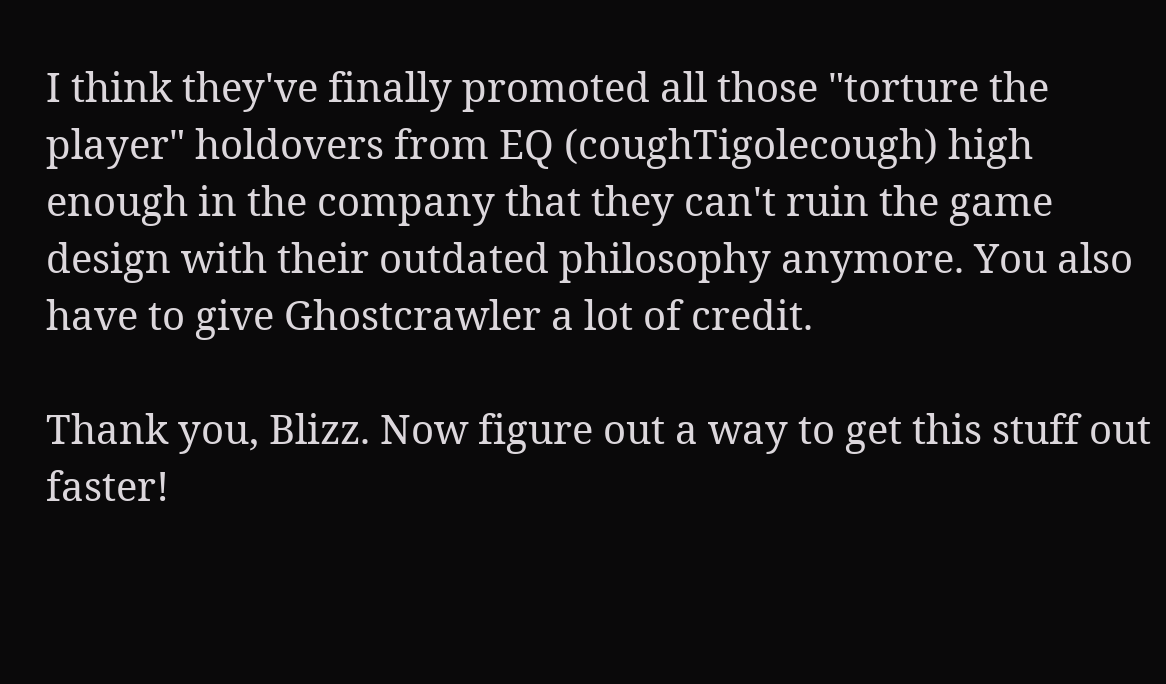I think they've finally promoted all those "torture the player" holdovers from EQ (coughTigolecough) high enough in the company that they can't ruin the game design with their outdated philosophy anymore. You also have to give Ghostcrawler a lot of credit.

Thank you, Blizz. Now figure out a way to get this stuff out faster!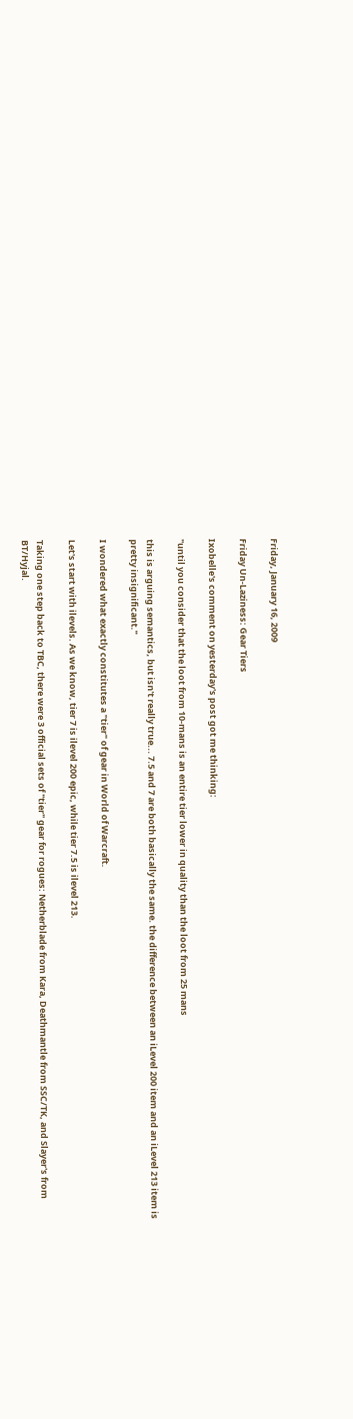Friday, January 16, 2009

Friday Un-Laziness: Gear Tiers

Ixobelle's comment on yesterday's post got me thinking:

"until you consider that the loot from 10-mans is an entire tier lower in quality than the loot from 25 mans

this is arguing semantics, but isn't really true... 7.5 and 7 are both basically the same. the difference between an iLevel 200 item and an iLevel 213 item is pretty insignificant."

I wondered what exactly constitutes a "tier" of gear in World of Warcraft.

Let's start with ilevels. As we know, tier 7 is ilevel 200 epic, while tier 7.5 is ilevel 213.

Taking one step back to TBC, there were 3 official sets of "tier" gear for rogues: Netherblade from Kara, Deathmantle from SSC/TK, and Slayer's from BT/Hyjal.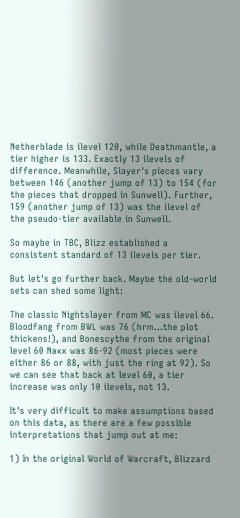Netherblade is ilevel 120, while Deathmantle, a tier higher is 133. Exactly 13 ilevels of difference. Meanwhile, Slayer's pieces vary between 146 (another jump of 13) to 154 (for the pieces that dropped in Sunwell). Further, 159 (another jump of 13) was the ilevel of the pseudo-tier available in Sunwell.

So maybe in TBC, Blizz established a consistent standard of 13 ilevels per tier.

But let's go further back. Maybe the old-world sets can shed some light:

The classic Nightslayer from MC was ilevel 66. Bloodfang from BWL was 76 (hrm...the plot thickens!), and Bonescythe from the original level 60 Naxx was 86-92 (most pieces were either 86 or 88, with just the ring at 92). So we can see that back at level 60, a tier increase was only 10 ilevels, not 13.

It's very difficult to make assumptions based on this data, as there are a few possible interpretations that jump out at me:

1) In the original World of Warcraft, Blizzard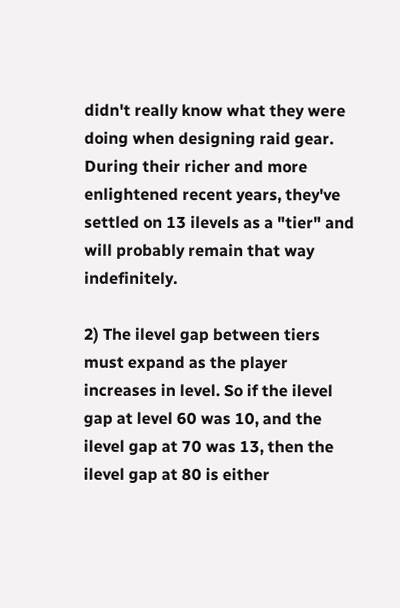didn't really know what they were doing when designing raid gear. During their richer and more enlightened recent years, they've settled on 13 ilevels as a "tier" and will probably remain that way indefinitely.

2) The ilevel gap between tiers must expand as the player increases in level. So if the ilevel gap at level 60 was 10, and the ilevel gap at 70 was 13, then the ilevel gap at 80 is either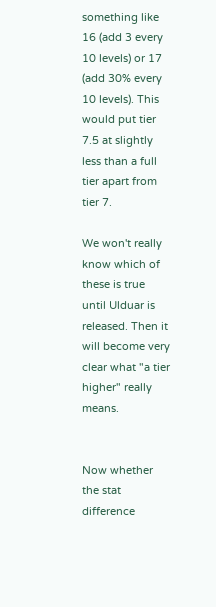something like 16 (add 3 every 10 levels) or 17 (add 30% every 10 levels). This would put tier 7.5 at slightly less than a full tier apart from tier 7.

We won't really know which of these is true until Ulduar is released. Then it will become very clear what "a tier higher" really means.


Now whether the stat difference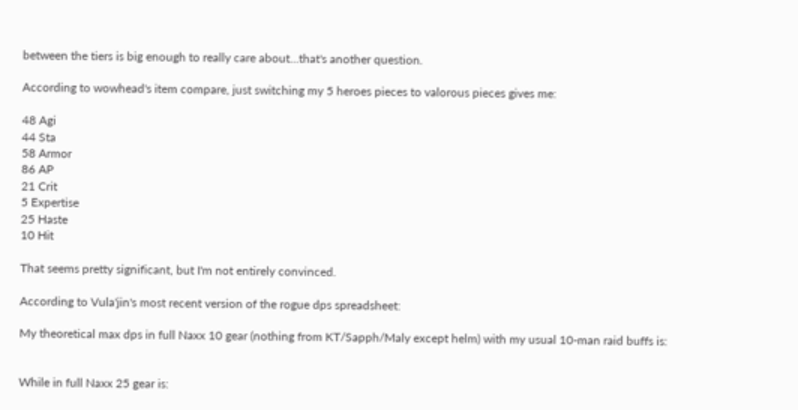between the tiers is big enough to really care about...that's another question.

According to wowhead's item compare, just switching my 5 heroes pieces to valorous pieces gives me:

48 Agi
44 Sta
58 Armor
86 AP
21 Crit
5 Expertise
25 Haste
10 Hit

That seems pretty significant, but I'm not entirely convinced.

According to Vula'jin's most recent version of the rogue dps spreadsheet:

My theoretical max dps in full Naxx 10 gear (nothing from KT/Sapph/Maly except helm) with my usual 10-man raid buffs is:


While in full Naxx 25 gear is: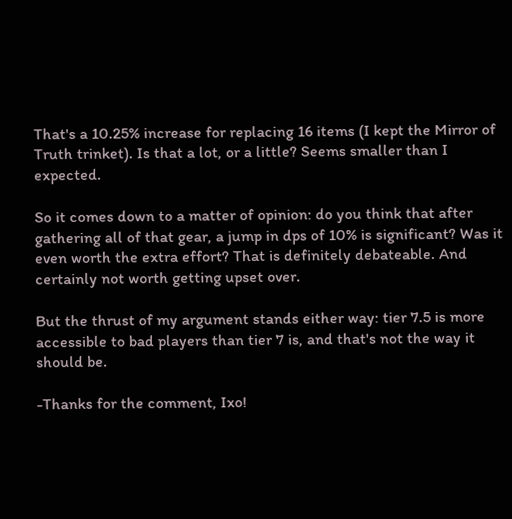That's a 10.25% increase for replacing 16 items (I kept the Mirror of Truth trinket). Is that a lot, or a little? Seems smaller than I expected.

So it comes down to a matter of opinion: do you think that after gathering all of that gear, a jump in dps of 10% is significant? Was it even worth the extra effort? That is definitely debateable. And certainly not worth getting upset over.

But the thrust of my argument stands either way: tier 7.5 is more accessible to bad players than tier 7 is, and that's not the way it should be.

-Thanks for the comment, Ixo!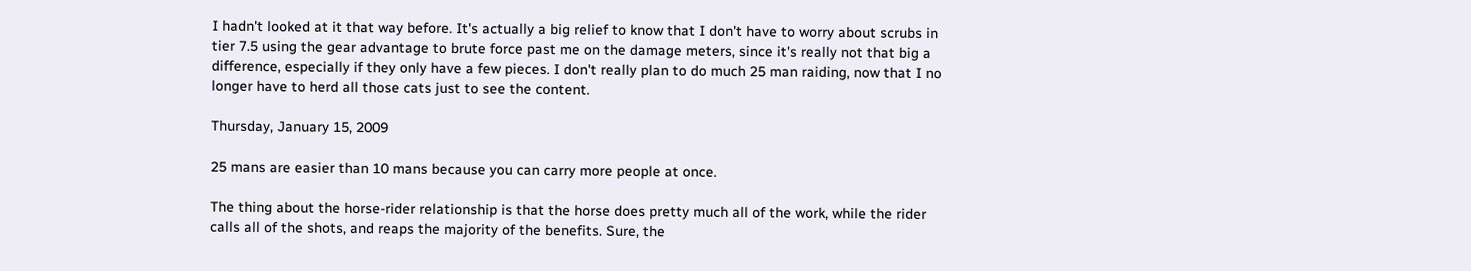I hadn't looked at it that way before. It's actually a big relief to know that I don't have to worry about scrubs in tier 7.5 using the gear advantage to brute force past me on the damage meters, since it's really not that big a difference, especially if they only have a few pieces. I don't really plan to do much 25 man raiding, now that I no longer have to herd all those cats just to see the content.

Thursday, January 15, 2009

25 mans are easier than 10 mans because you can carry more people at once.

The thing about the horse-rider relationship is that the horse does pretty much all of the work, while the rider calls all of the shots, and reaps the majority of the benefits. Sure, the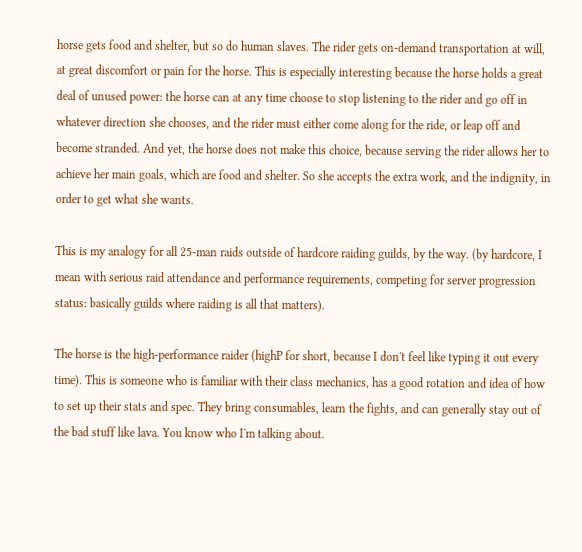horse gets food and shelter, but so do human slaves. The rider gets on-demand transportation at will, at great discomfort or pain for the horse. This is especially interesting because the horse holds a great deal of unused power: the horse can at any time choose to stop listening to the rider and go off in whatever direction she chooses, and the rider must either come along for the ride, or leap off and become stranded. And yet, the horse does not make this choice, because serving the rider allows her to achieve her main goals, which are food and shelter. So she accepts the extra work, and the indignity, in order to get what she wants.

This is my analogy for all 25-man raids outside of hardcore raiding guilds, by the way. (by hardcore, I mean with serious raid attendance and performance requirements, competing for server progression status: basically guilds where raiding is all that matters).

The horse is the high-performance raider (highP for short, because I don't feel like typing it out every time). This is someone who is familiar with their class mechanics, has a good rotation and idea of how to set up their stats and spec. They bring consumables, learn the fights, and can generally stay out of the bad stuff like lava. You know who I'm talking about.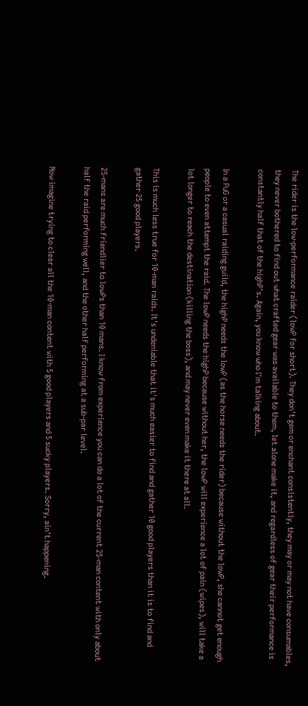The rider is the low-performance raider (lowP for short). They don't gem or enchant consistently, they may or may not have consumables, they never bothered to find out what crafted gear was available to them, let alone make it, and regardless of gear their performance is constantly half that of the highP's. Again, you know who I'm talking about.

In a PuG or a casual raiding guild, the highP needs the lowP (as the horse needs the rider) because without the lowP, she cannot get enough people to even attempt the raid. The lowP needs the highP because without her, the lowP will experience a lot of pain (wipes), will take a lot longer to reach the destination (killing the boss), and may never even make it there at all.

This is much less true for 10-man raids. It's undeniable that it's much easier to find and gather 10 good players than it is to find and gather 25 good players.

25-mans are much friendlier to lowPs than 10 mans. I know from experience you can do a lot of the current 25-man content with only about half the raid performing well, and the other half performing at a sub-par level.

Now imagine trying to clear all the 10-man content with 5 good players and 5 sucky players. Sorry, ain't happening.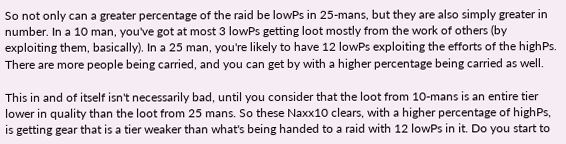So not only can a greater percentage of the raid be lowPs in 25-mans, but they are also simply greater in number. In a 10 man, you've got at most 3 lowPs getting loot mostly from the work of others (by exploiting them, basically). In a 25 man, you're likely to have 12 lowPs exploiting the efforts of the highPs. There are more people being carried, and you can get by with a higher percentage being carried as well.

This in and of itself isn't necessarily bad, until you consider that the loot from 10-mans is an entire tier lower in quality than the loot from 25 mans. So these Naxx10 clears, with a higher percentage of highPs, is getting gear that is a tier weaker than what's being handed to a raid with 12 lowPs in it. Do you start to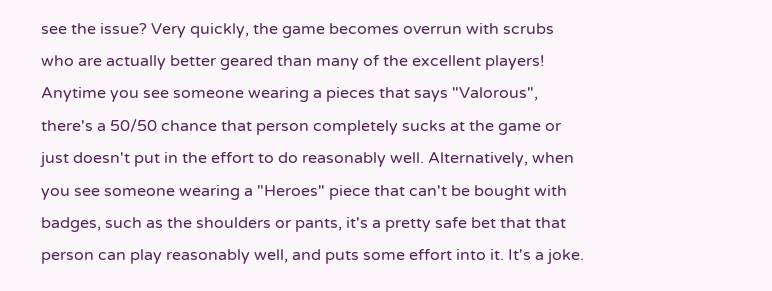see the issue? Very quickly, the game becomes overrun with scrubs who are actually better geared than many of the excellent players! Anytime you see someone wearing a pieces that says "Valorous", there's a 50/50 chance that person completely sucks at the game or just doesn't put in the effort to do reasonably well. Alternatively, when you see someone wearing a "Heroes" piece that can't be bought with badges, such as the shoulders or pants, it's a pretty safe bet that that person can play reasonably well, and puts some effort into it. It's a joke.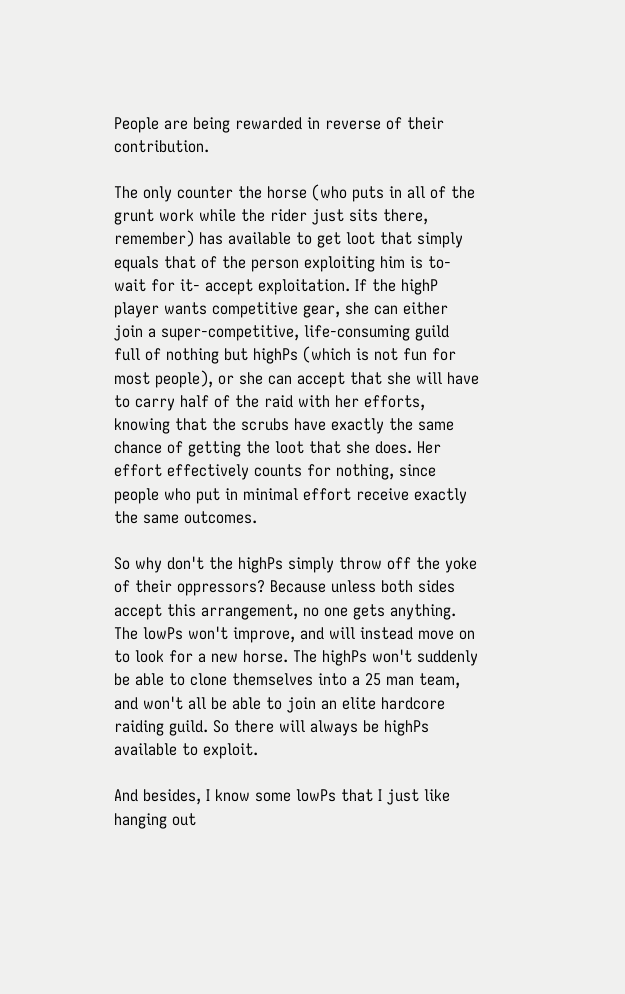People are being rewarded in reverse of their contribution.

The only counter the horse (who puts in all of the grunt work while the rider just sits there, remember) has available to get loot that simply equals that of the person exploiting him is to- wait for it- accept exploitation. If the highP player wants competitive gear, she can either join a super-competitive, life-consuming guild full of nothing but highPs (which is not fun for most people), or she can accept that she will have to carry half of the raid with her efforts, knowing that the scrubs have exactly the same chance of getting the loot that she does. Her effort effectively counts for nothing, since people who put in minimal effort receive exactly the same outcomes.

So why don't the highPs simply throw off the yoke of their oppressors? Because unless both sides accept this arrangement, no one gets anything. The lowPs won't improve, and will instead move on to look for a new horse. The highPs won't suddenly be able to clone themselves into a 25 man team, and won't all be able to join an elite hardcore raiding guild. So there will always be highPs available to exploit.

And besides, I know some lowPs that I just like hanging out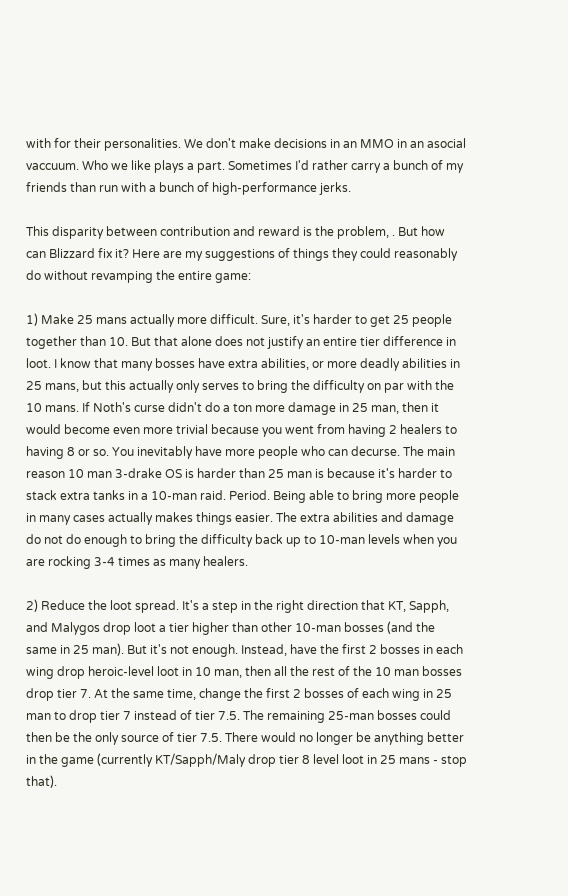with for their personalities. We don't make decisions in an MMO in an asocial vaccuum. Who we like plays a part. Sometimes I'd rather carry a bunch of my friends than run with a bunch of high-performance jerks.

This disparity between contribution and reward is the problem, . But how can Blizzard fix it? Here are my suggestions of things they could reasonably do without revamping the entire game:

1) Make 25 mans actually more difficult. Sure, it's harder to get 25 people together than 10. But that alone does not justify an entire tier difference in loot. I know that many bosses have extra abilities, or more deadly abilities in 25 mans, but this actually only serves to bring the difficulty on par with the 10 mans. If Noth's curse didn't do a ton more damage in 25 man, then it would become even more trivial because you went from having 2 healers to having 8 or so. You inevitably have more people who can decurse. The main reason 10 man 3-drake OS is harder than 25 man is because it's harder to stack extra tanks in a 10-man raid. Period. Being able to bring more people in many cases actually makes things easier. The extra abilities and damage do not do enough to bring the difficulty back up to 10-man levels when you are rocking 3-4 times as many healers.

2) Reduce the loot spread. It's a step in the right direction that KT, Sapph, and Malygos drop loot a tier higher than other 10-man bosses (and the same in 25 man). But it's not enough. Instead, have the first 2 bosses in each wing drop heroic-level loot in 10 man, then all the rest of the 10 man bosses drop tier 7. At the same time, change the first 2 bosses of each wing in 25 man to drop tier 7 instead of tier 7.5. The remaining 25-man bosses could then be the only source of tier 7.5. There would no longer be anything better in the game (currently KT/Sapph/Maly drop tier 8 level loot in 25 mans - stop that).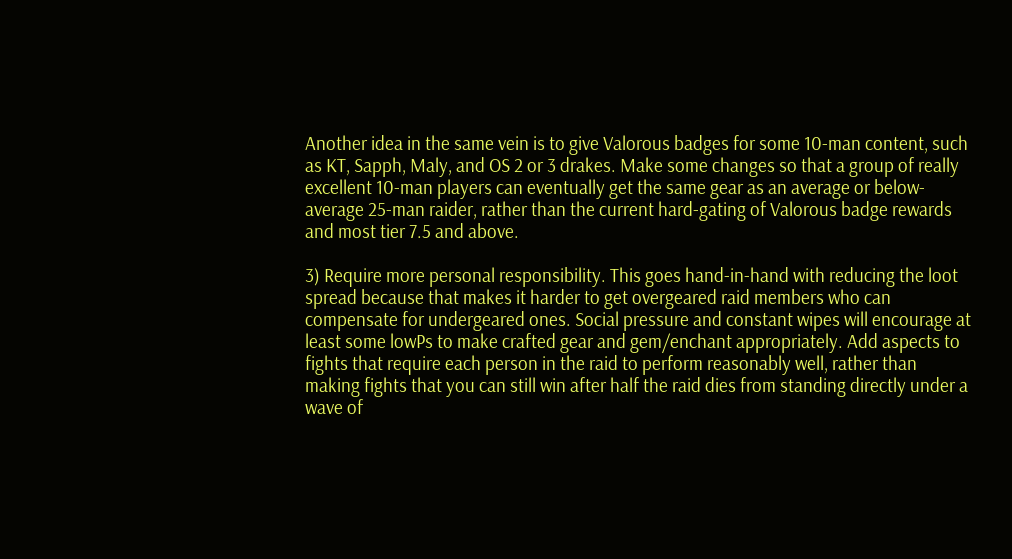Another idea in the same vein is to give Valorous badges for some 10-man content, such as KT, Sapph, Maly, and OS 2 or 3 drakes. Make some changes so that a group of really excellent 10-man players can eventually get the same gear as an average or below-average 25-man raider, rather than the current hard-gating of Valorous badge rewards and most tier 7.5 and above.

3) Require more personal responsibility. This goes hand-in-hand with reducing the loot spread because that makes it harder to get overgeared raid members who can compensate for undergeared ones. Social pressure and constant wipes will encourage at least some lowPs to make crafted gear and gem/enchant appropriately. Add aspects to fights that require each person in the raid to perform reasonably well, rather than making fights that you can still win after half the raid dies from standing directly under a wave of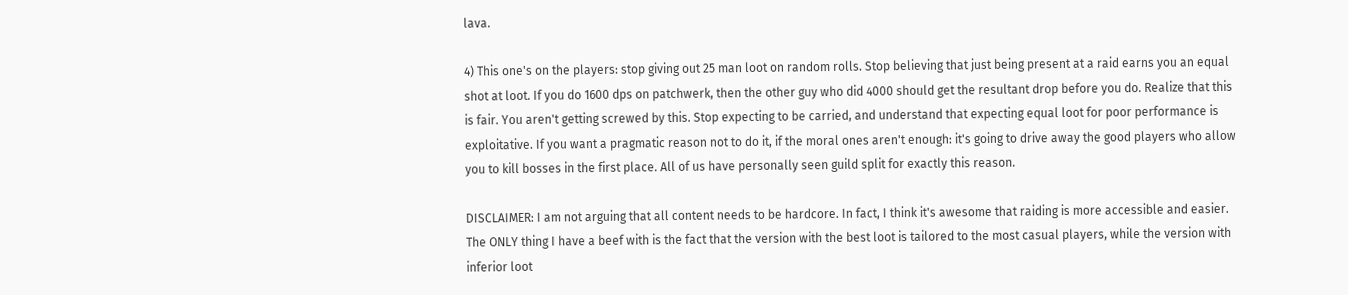lava.

4) This one's on the players: stop giving out 25 man loot on random rolls. Stop believing that just being present at a raid earns you an equal shot at loot. If you do 1600 dps on patchwerk, then the other guy who did 4000 should get the resultant drop before you do. Realize that this is fair. You aren't getting screwed by this. Stop expecting to be carried, and understand that expecting equal loot for poor performance is exploitative. If you want a pragmatic reason not to do it, if the moral ones aren't enough: it's going to drive away the good players who allow you to kill bosses in the first place. All of us have personally seen guild split for exactly this reason.

DISCLAIMER: I am not arguing that all content needs to be hardcore. In fact, I think it's awesome that raiding is more accessible and easier. The ONLY thing I have a beef with is the fact that the version with the best loot is tailored to the most casual players, while the version with inferior loot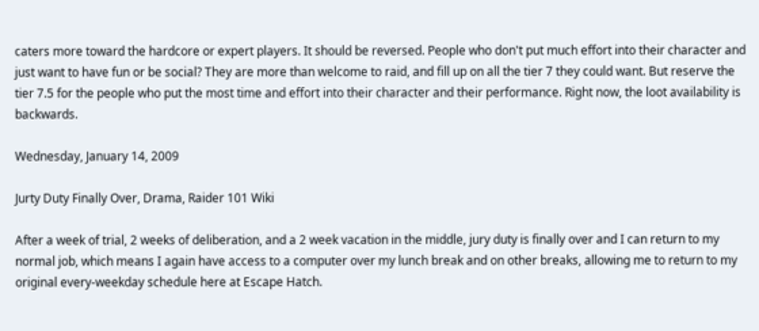caters more toward the hardcore or expert players. It should be reversed. People who don't put much effort into their character and just want to have fun or be social? They are more than welcome to raid, and fill up on all the tier 7 they could want. But reserve the tier 7.5 for the people who put the most time and effort into their character and their performance. Right now, the loot availability is backwards.

Wednesday, January 14, 2009

Jurty Duty Finally Over, Drama, Raider 101 Wiki

After a week of trial, 2 weeks of deliberation, and a 2 week vacation in the middle, jury duty is finally over and I can return to my normal job, which means I again have access to a computer over my lunch break and on other breaks, allowing me to return to my original every-weekday schedule here at Escape Hatch.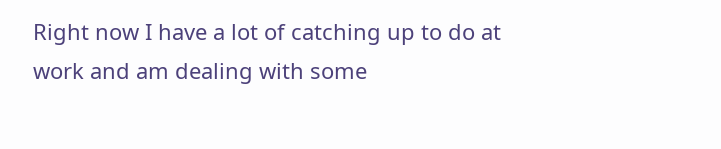Right now I have a lot of catching up to do at work and am dealing with some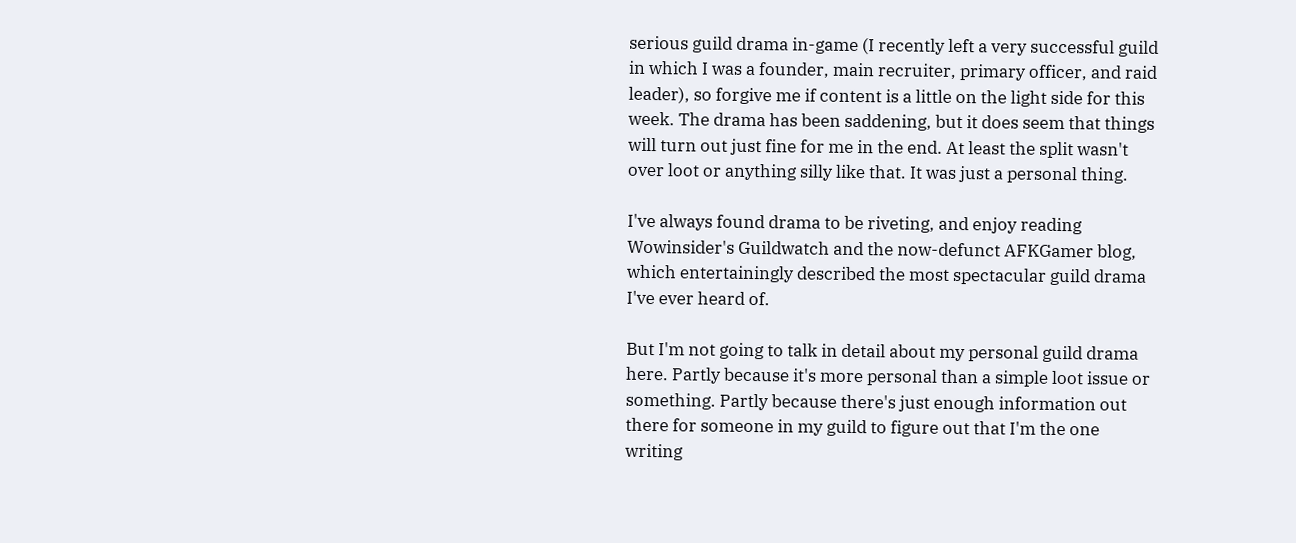serious guild drama in-game (I recently left a very successful guild in which I was a founder, main recruiter, primary officer, and raid leader), so forgive me if content is a little on the light side for this week. The drama has been saddening, but it does seem that things will turn out just fine for me in the end. At least the split wasn't over loot or anything silly like that. It was just a personal thing.

I've always found drama to be riveting, and enjoy reading Wowinsider's Guildwatch and the now-defunct AFKGamer blog, which entertainingly described the most spectacular guild drama I've ever heard of.

But I'm not going to talk in detail about my personal guild drama here. Partly because it's more personal than a simple loot issue or something. Partly because there's just enough information out there for someone in my guild to figure out that I'm the one writing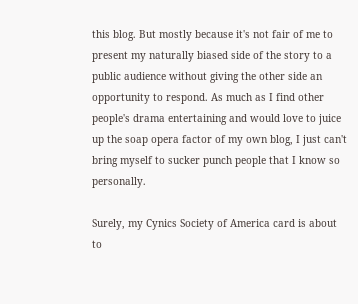this blog. But mostly because it's not fair of me to present my naturally biased side of the story to a public audience without giving the other side an opportunity to respond. As much as I find other people's drama entertaining and would love to juice up the soap opera factor of my own blog, I just can't bring myself to sucker punch people that I know so personally.

Surely, my Cynics Society of America card is about to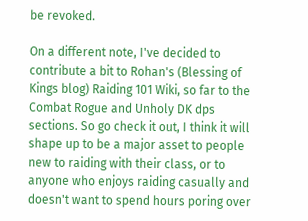be revoked.

On a different note, I've decided to contribute a bit to Rohan's (Blessing of Kings blog) Raiding 101 Wiki, so far to the Combat Rogue and Unholy DK dps sections. So go check it out, I think it will shape up to be a major asset to people new to raiding with their class, or to anyone who enjoys raiding casually and doesn't want to spend hours poring over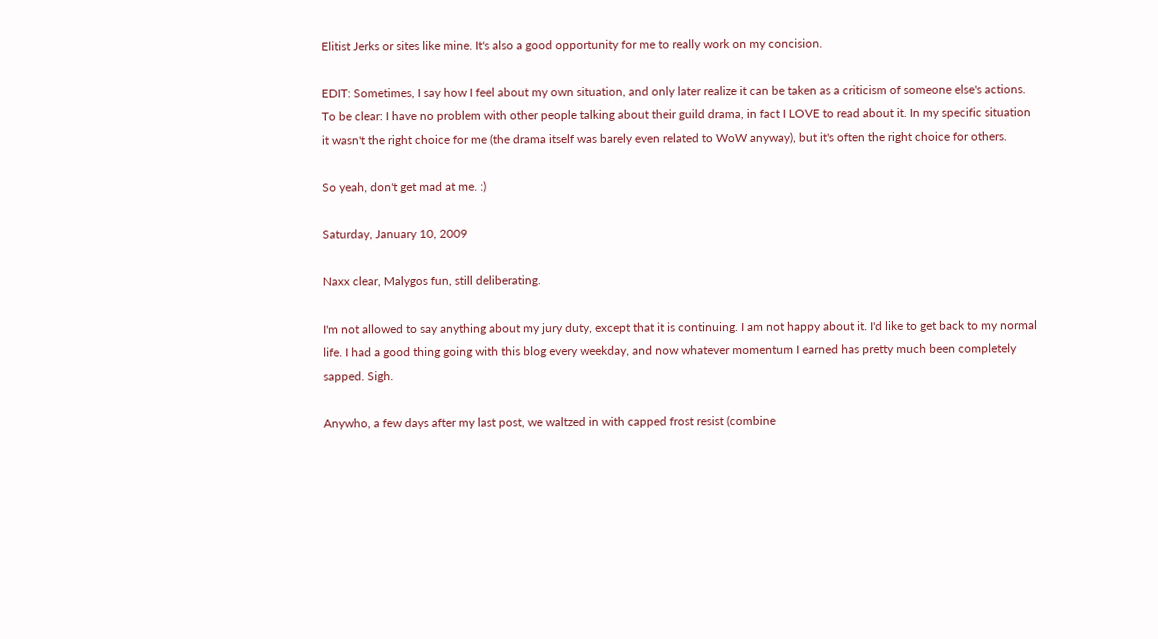Elitist Jerks or sites like mine. It's also a good opportunity for me to really work on my concision.

EDIT: Sometimes, I say how I feel about my own situation, and only later realize it can be taken as a criticism of someone else's actions. To be clear: I have no problem with other people talking about their guild drama, in fact I LOVE to read about it. In my specific situation it wasn't the right choice for me (the drama itself was barely even related to WoW anyway), but it's often the right choice for others.

So yeah, don't get mad at me. :)

Saturday, January 10, 2009

Naxx clear, Malygos fun, still deliberating.

I'm not allowed to say anything about my jury duty, except that it is continuing. I am not happy about it. I'd like to get back to my normal life. I had a good thing going with this blog every weekday, and now whatever momentum I earned has pretty much been completely sapped. Sigh.

Anywho, a few days after my last post, we waltzed in with capped frost resist (combine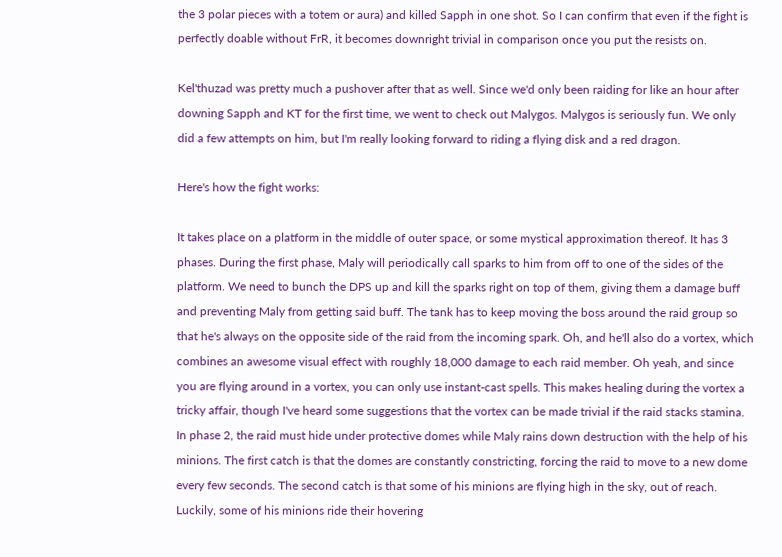the 3 polar pieces with a totem or aura) and killed Sapph in one shot. So I can confirm that even if the fight is perfectly doable without FrR, it becomes downright trivial in comparison once you put the resists on.

Kel'thuzad was pretty much a pushover after that as well. Since we'd only been raiding for like an hour after downing Sapph and KT for the first time, we went to check out Malygos. Malygos is seriously fun. We only did a few attempts on him, but I'm really looking forward to riding a flying disk and a red dragon.

Here's how the fight works:

It takes place on a platform in the middle of outer space, or some mystical approximation thereof. It has 3 phases. During the first phase, Maly will periodically call sparks to him from off to one of the sides of the platform. We need to bunch the DPS up and kill the sparks right on top of them, giving them a damage buff and preventing Maly from getting said buff. The tank has to keep moving the boss around the raid group so that he's always on the opposite side of the raid from the incoming spark. Oh, and he'll also do a vortex, which combines an awesome visual effect with roughly 18,000 damage to each raid member. Oh yeah, and since you are flying around in a vortex, you can only use instant-cast spells. This makes healing during the vortex a tricky affair, though I've heard some suggestions that the vortex can be made trivial if the raid stacks stamina. In phase 2, the raid must hide under protective domes while Maly rains down destruction with the help of his minions. The first catch is that the domes are constantly constricting, forcing the raid to move to a new dome every few seconds. The second catch is that some of his minions are flying high in the sky, out of reach. Luckily, some of his minions ride their hovering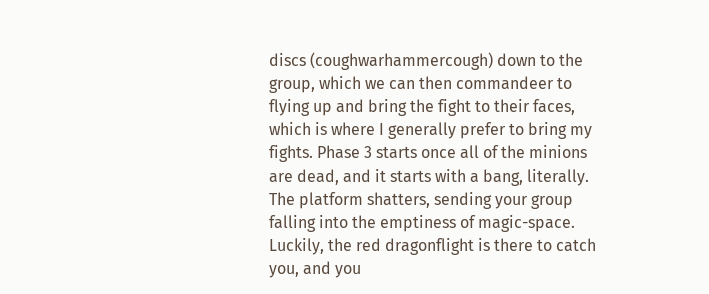discs (coughwarhammercough) down to the group, which we can then commandeer to flying up and bring the fight to their faces, which is where I generally prefer to bring my fights. Phase 3 starts once all of the minions are dead, and it starts with a bang, literally. The platform shatters, sending your group falling into the emptiness of magic-space. Luckily, the red dragonflight is there to catch you, and you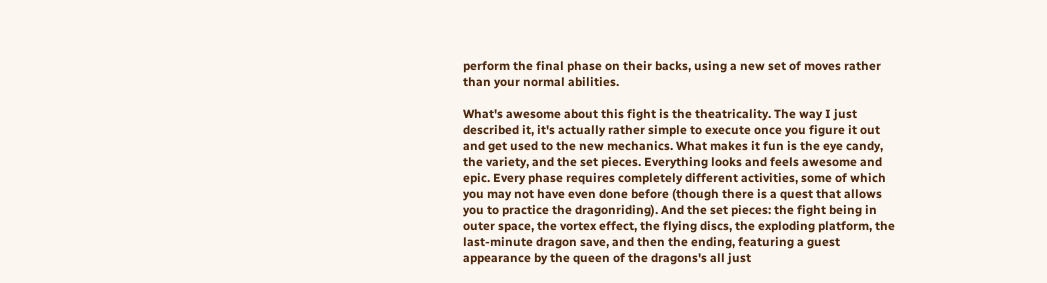perform the final phase on their backs, using a new set of moves rather than your normal abilities.

What's awesome about this fight is the theatricality. The way I just described it, it's actually rather simple to execute once you figure it out and get used to the new mechanics. What makes it fun is the eye candy, the variety, and the set pieces. Everything looks and feels awesome and epic. Every phase requires completely different activities, some of which you may not have even done before (though there is a quest that allows you to practice the dragonriding). And the set pieces: the fight being in outer space, the vortex effect, the flying discs, the exploding platform, the last-minute dragon save, and then the ending, featuring a guest appearance by the queen of the dragons's all just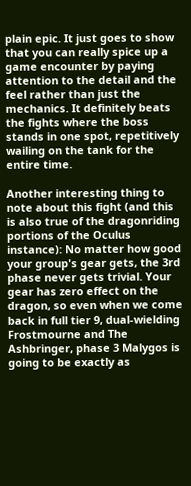plain epic. It just goes to show that you can really spice up a game encounter by paying attention to the detail and the feel rather than just the mechanics. It definitely beats the fights where the boss stands in one spot, repetitively wailing on the tank for the entire time.

Another interesting thing to note about this fight (and this is also true of the dragonriding portions of the Oculus instance): No matter how good your group's gear gets, the 3rd phase never gets trivial. Your gear has zero effect on the dragon, so even when we come back in full tier 9, dual-wielding Frostmourne and The Ashbringer, phase 3 Malygos is going to be exactly as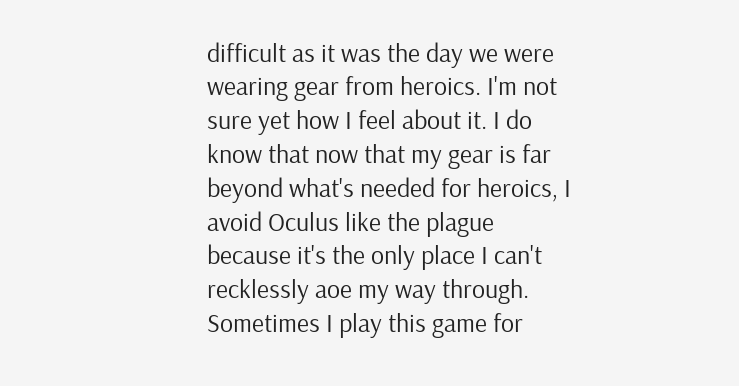difficult as it was the day we were wearing gear from heroics. I'm not sure yet how I feel about it. I do know that now that my gear is far beyond what's needed for heroics, I avoid Oculus like the plague because it's the only place I can't recklessly aoe my way through. Sometimes I play this game for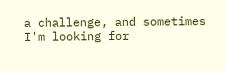a challenge, and sometimes I'm looking for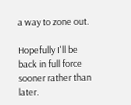a way to zone out.

Hopefully I'll be back in full force sooner rather than later.